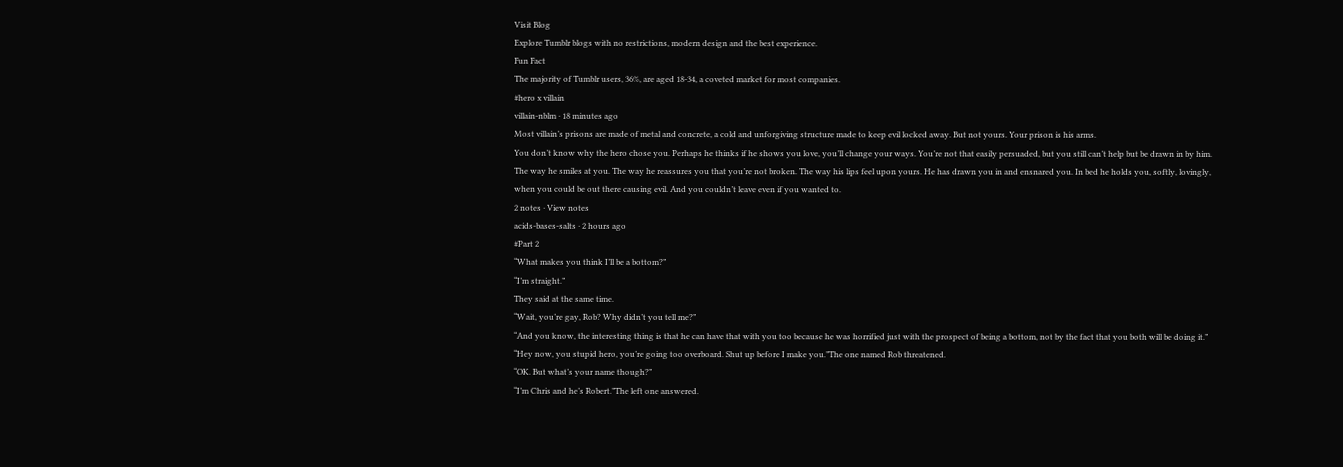Visit Blog
Explore Tumblr blogs with no restrictions, modern design and the best experience.
Fun Fact
The majority of Tumblr users, 36%, are aged 18-34, a coveted market for most companies.
#hero x villain
villain-nblm · 18 minutes ago
Most villain’s prisons are made of metal and concrete, a cold and unforgiving structure made to keep evil locked away. But not yours. Your prison is his arms.
You don’t know why the hero chose you. Perhaps he thinks if he shows you love, you’ll change your ways. You’re not that easily persuaded, but you still can’t help but be drawn in by him.
The way he smiles at you. The way he reassures you that you’re not broken. The way his lips feel upon yours. He has drawn you in and ensnared you. In bed he holds you, softly, lovingly, when you could be out there causing evil. And you couldn’t leave even if you wanted to.
2 notes · View notes
acids-bases-salts · 2 hours ago
#Part 2
“What makes you think I’ll be a bottom?”
“I’m straight.”
They said at the same time.
“Wait, you’re gay, Rob? Why didn’t you tell me?”
“And you know, the interesting thing is that he can have that with you too because he was horrified just with the prospect of being a bottom, not by the fact that you both will be doing it.”
“Hey now, you stupid hero, you’re going too overboard. Shut up before I make you.”The one named Rob threatened.
“OK. But what’s your name though?”
“I’m Chris and he’s Robert.”The left one answered.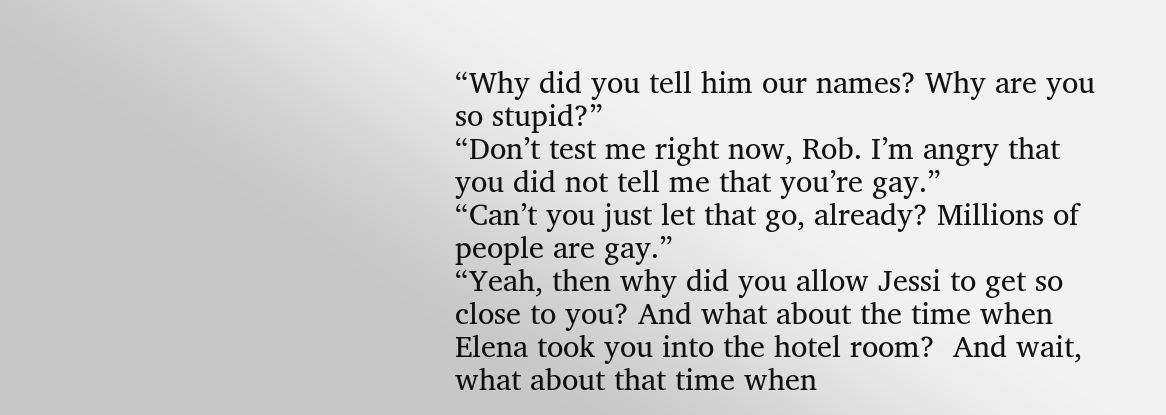“Why did you tell him our names? Why are you so stupid?”
“Don’t test me right now, Rob. I’m angry that you did not tell me that you’re gay.”
“Can’t you just let that go, already? Millions of people are gay.”
“Yeah, then why did you allow Jessi to get so close to you? And what about the time when Elena took you into the hotel room?  And wait, what about that time when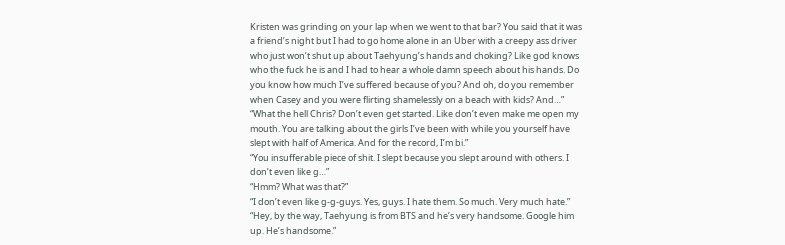Kristen was grinding on your lap when we went to that bar? You said that it was a friend’s night but I had to go home alone in an Uber with a creepy ass driver who just won’t shut up about Taehyung’s hands and choking? Like god knows who the fuck he is and I had to hear a whole damn speech about his hands. Do you know how much I’ve suffered because of you? And oh, do you remember when Casey and you were flirting shamelessly on a beach with kids? And…”
“What the hell Chris? Don’t even get started. Like don’t even make me open my mouth. You are talking about the girls I’ve been with while you yourself have slept with half of America. And for the record, I’m bi.”
“You insufferable piece of shit. I slept because you slept around with others. I don’t even like g…”
“Hmm? What was that?”
“I don’t even like g-g-guys. Yes, guys. I hate them. So much. Very much hate.”
“Hey, by the way, Taehyung is from BTS and he’s very handsome. Google him up. He’s handsome.”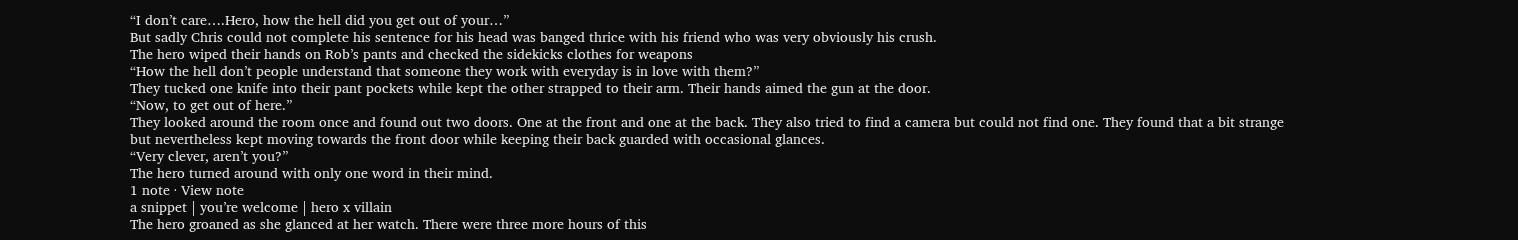“I don’t care….Hero, how the hell did you get out of your…”
But sadly Chris could not complete his sentence for his head was banged thrice with his friend who was very obviously his crush.
The hero wiped their hands on Rob’s pants and checked the sidekicks clothes for weapons
“How the hell don’t people understand that someone they work with everyday is in love with them?”
They tucked one knife into their pant pockets while kept the other strapped to their arm. Their hands aimed the gun at the door.
“Now, to get out of here.”
They looked around the room once and found out two doors. One at the front and one at the back. They also tried to find a camera but could not find one. They found that a bit strange but nevertheless kept moving towards the front door while keeping their back guarded with occasional glances.
“Very clever, aren’t you?”
The hero turned around with only one word in their mind.
1 note · View note
a snippet | you’re welcome | hero x villain
The hero groaned as she glanced at her watch. There were three more hours of this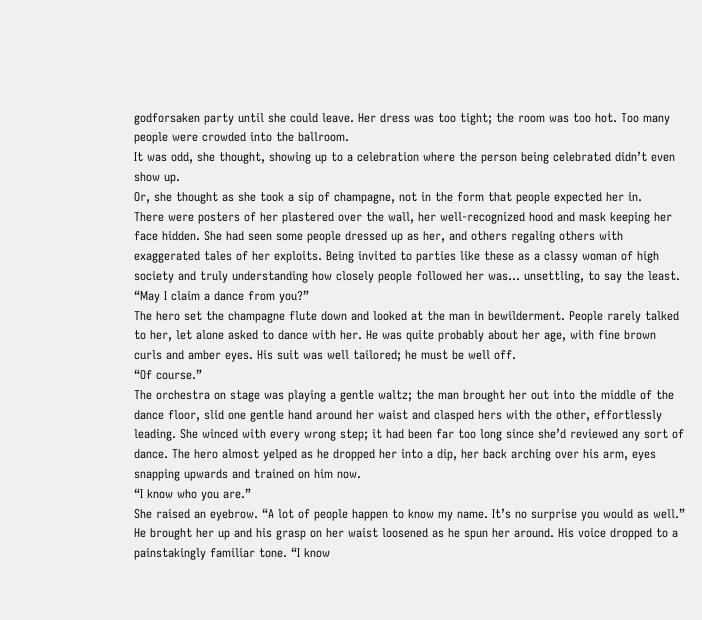godforsaken party until she could leave. Her dress was too tight; the room was too hot. Too many people were crowded into the ballroom.
It was odd, she thought, showing up to a celebration where the person being celebrated didn’t even show up.
Or, she thought as she took a sip of champagne, not in the form that people expected her in.
There were posters of her plastered over the wall, her well-recognized hood and mask keeping her face hidden. She had seen some people dressed up as her, and others regaling others with exaggerated tales of her exploits. Being invited to parties like these as a classy woman of high society and truly understanding how closely people followed her was... unsettling, to say the least.
“May I claim a dance from you?”
The hero set the champagne flute down and looked at the man in bewilderment. People rarely talked to her, let alone asked to dance with her. He was quite probably about her age, with fine brown curls and amber eyes. His suit was well tailored; he must be well off.
“Of course.”
The orchestra on stage was playing a gentle waltz; the man brought her out into the middle of the dance floor, slid one gentle hand around her waist and clasped hers with the other, effortlessly leading. She winced with every wrong step; it had been far too long since she’d reviewed any sort of dance. The hero almost yelped as he dropped her into a dip, her back arching over his arm, eyes snapping upwards and trained on him now.
“I know who you are.”
She raised an eyebrow. “A lot of people happen to know my name. It’s no surprise you would as well.”
He brought her up and his grasp on her waist loosened as he spun her around. His voice dropped to a painstakingly familiar tone. “I know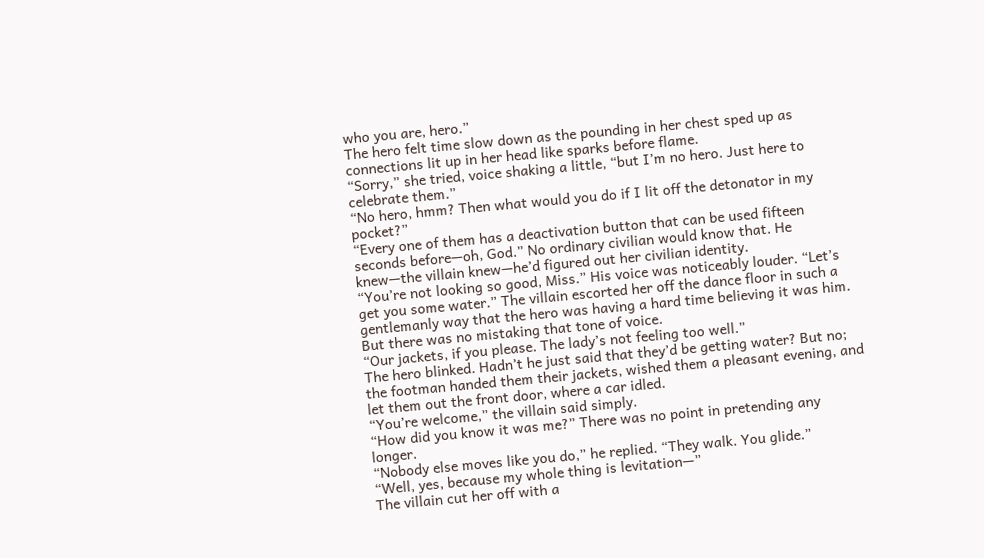who you are, hero.”
The hero felt time slow down as the pounding in her chest sped up as connections lit up in her head like sparks before flame.
“Sorry,” she tried, voice shaking a little, “but I’m no hero. Just here to celebrate them.”
“No hero, hmm? Then what would you do if I lit off the detonator in my pocket?”
“Every one of them has a deactivation button that can be used fifteen seconds before—oh, God.” No ordinary civilian would know that. He knew—the villain knew—he’d figured out her civilian identity.
“You’re not looking so good, Miss.” His voice was noticeably louder. “Let’s get you some water.” The villain escorted her off the dance floor in such a gentlemanly way that the hero was having a hard time believing it was him. But there was no mistaking that tone of voice.
“Our jackets, if you please. The lady’s not feeling too well.”
The hero blinked. Hadn’t he just said that they’d be getting water? But no; the footman handed them their jackets, wished them a pleasant evening, and let them out the front door, where a car idled.
“You’re welcome,” the villain said simply.
“How did you know it was me?” There was no point in pretending any longer.
“Nobody else moves like you do,” he replied. “They walk. You glide.”
“Well, yes, because my whole thing is levitation—”
The villain cut her off with a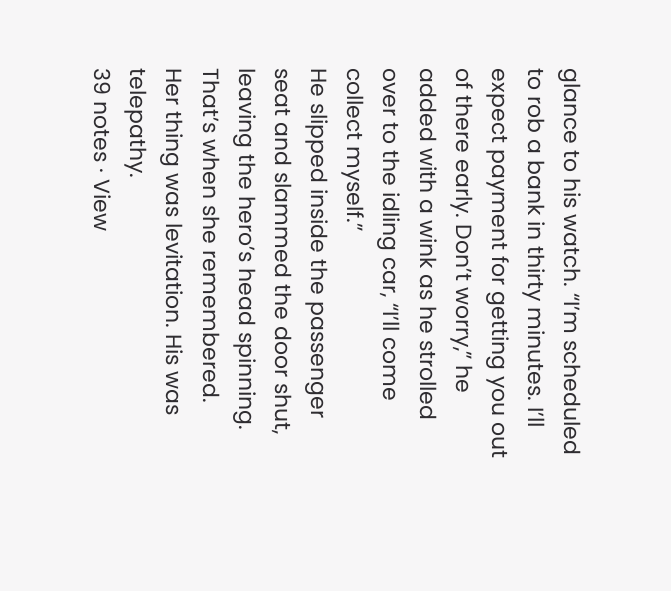glance to his watch. “I’m scheduled to rob a bank in thirty minutes. I’ll expect payment for getting you out of there early. Don’t worry,” he added with a wink as he strolled over to the idling car, “I’ll come collect myself.”
He slipped inside the passenger seat and slammed the door shut, leaving the hero’s head spinning.
That’s when she remembered.
Her thing was levitation. His was telepathy.
39 notes · View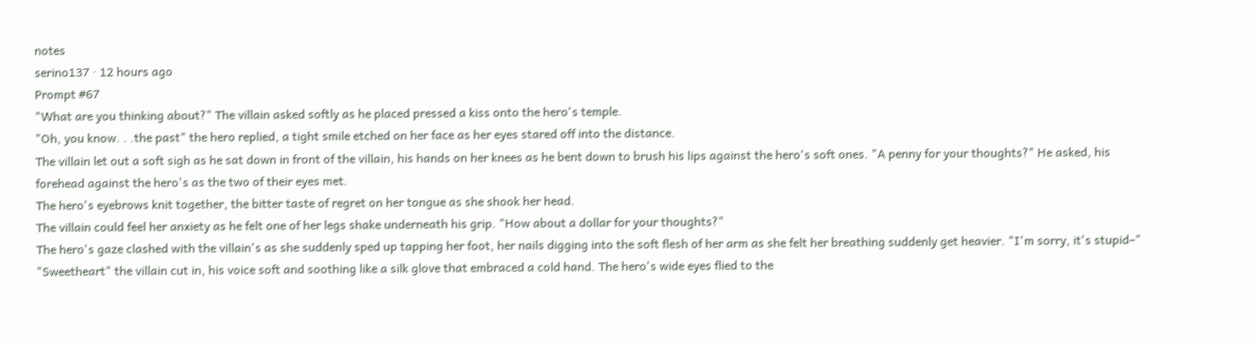notes
serino137 · 12 hours ago
Prompt #67
"What are you thinking about?" The villain asked softly as he placed pressed a kiss onto the hero's temple.
"Oh, you know. . .the past" the hero replied, a tight smile etched on her face as her eyes stared off into the distance.
The villain let out a soft sigh as he sat down in front of the villain, his hands on her knees as he bent down to brush his lips against the hero's soft ones. "A penny for your thoughts?" He asked, his forehead against the hero's as the two of their eyes met.
The hero's eyebrows knit together, the bitter taste of regret on her tongue as she shook her head.
The villain could feel her anxiety as he felt one of her legs shake underneath his grip. "How about a dollar for your thoughts?"
The hero's gaze clashed with the villain's as she suddenly sped up tapping her foot, her nails digging into the soft flesh of her arm as she felt her breathing suddenly get heavier. "I'm sorry, it's stupid–"
"Sweetheart" the villain cut in, his voice soft and soothing like a silk glove that embraced a cold hand. The hero's wide eyes flied to the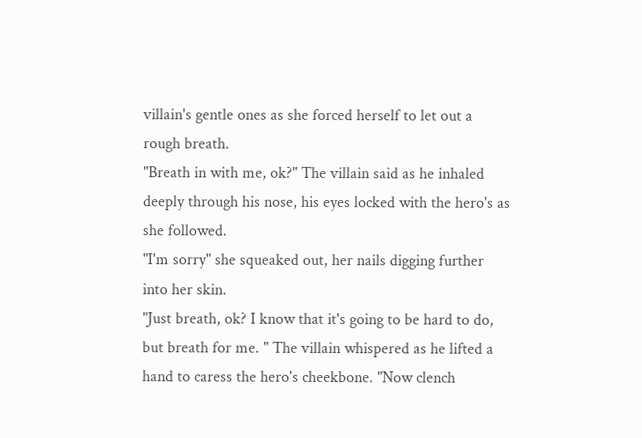villain's gentle ones as she forced herself to let out a rough breath.
"Breath in with me, ok?" The villain said as he inhaled deeply through his nose, his eyes locked with the hero's as she followed.
"I'm sorry" she squeaked out, her nails digging further into her skin.
"Just breath, ok? I know that it's going to be hard to do, but breath for me. " The villain whispered as he lifted a hand to caress the hero's cheekbone. "Now clench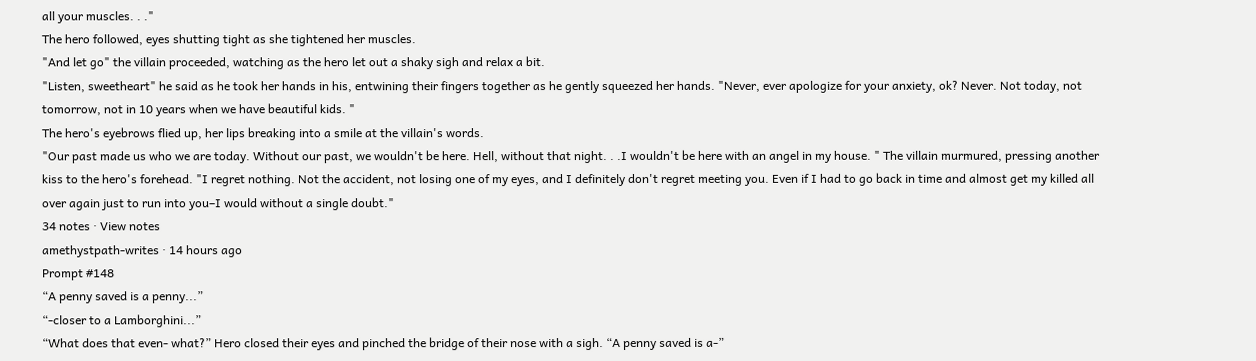all your muscles. . ."
The hero followed, eyes shutting tight as she tightened her muscles.
"And let go" the villain proceeded, watching as the hero let out a shaky sigh and relax a bit.
"Listen, sweetheart" he said as he took her hands in his, entwining their fingers together as he gently squeezed her hands. "Never, ever apologize for your anxiety, ok? Never. Not today, not tomorrow, not in 10 years when we have beautiful kids. "
The hero's eyebrows flied up, her lips breaking into a smile at the villain's words.
"Our past made us who we are today. Without our past, we wouldn't be here. Hell, without that night. . .I wouldn't be here with an angel in my house. " The villain murmured, pressing another kiss to the hero's forehead. "I regret nothing. Not the accident, not losing one of my eyes, and I definitely don't regret meeting you. Even if I had to go back in time and almost get my killed all over again just to run into you–I would without a single doubt."
34 notes · View notes
amethystpath-writes · 14 hours ago
Prompt #148
“A penny saved is a penny...”
“-closer to a Lamborghini...”
“What does that even- what?” Hero closed their eyes and pinched the bridge of their nose with a sigh. “A penny saved is a-”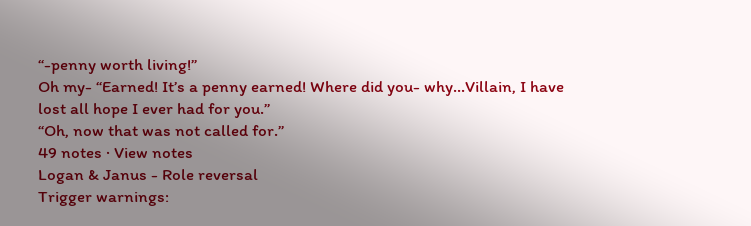“-penny worth living!”
Oh my- “Earned! It’s a penny earned! Where did you- why...Villain, I have lost all hope I ever had for you.”
“Oh, now that was not called for.”
49 notes · View notes
Logan & Janus - Role reversal
Trigger warnings: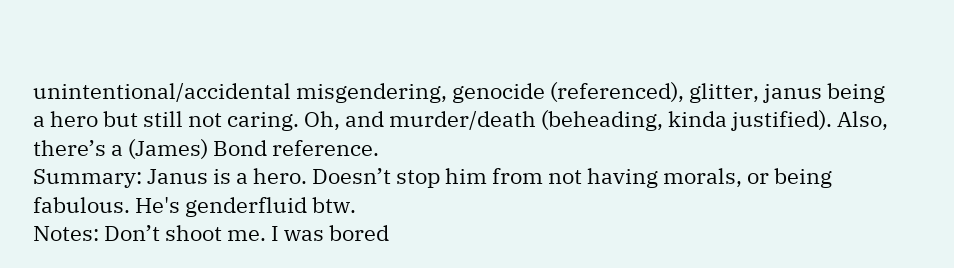unintentional/accidental misgendering, genocide (referenced), glitter, janus being a hero but still not caring. Oh, and murder/death (beheading, kinda justified). Also, there’s a (James) Bond reference.
Summary: Janus is a hero. Doesn’t stop him from not having morals, or being fabulous. He's genderfluid btw.
Notes: Don’t shoot me. I was bored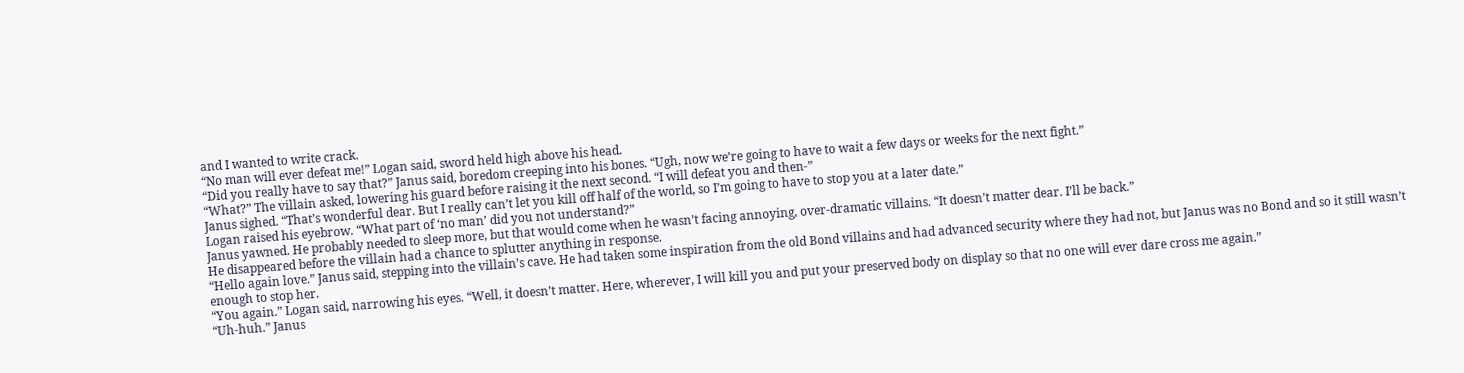and I wanted to write crack.
“No man will ever defeat me!” Logan said, sword held high above his head.
“Did you really have to say that?” Janus said, boredom creeping into his bones. “Ugh, now we’re going to have to wait a few days or weeks for the next fight.”
“What?” The villain asked, lowering his guard before raising it the next second. “I will defeat you and then-”
Janus sighed. “That’s wonderful dear. But I really can’t let you kill off half of the world, so I’m going to have to stop you at a later date.”
Logan raised his eyebrow. “What part of ‘no man’ did you not understand?”
Janus yawned. He probably needed to sleep more, but that would come when he wasn’t facing annoying, over-dramatic villains. “It doesn’t matter dear. I’ll be back.”
He disappeared before the villain had a chance to splutter anything in response.
“Hello again love.” Janus said, stepping into the villain’s cave. He had taken some inspiration from the old Bond villains and had advanced security where they had not, but Janus was no Bond and so it still wasn’t enough to stop her.
“You again.” Logan said, narrowing his eyes. “Well, it doesn’t matter. Here, wherever, I will kill you and put your preserved body on display so that no one will ever dare cross me again.”
“Uh-huh.” Janus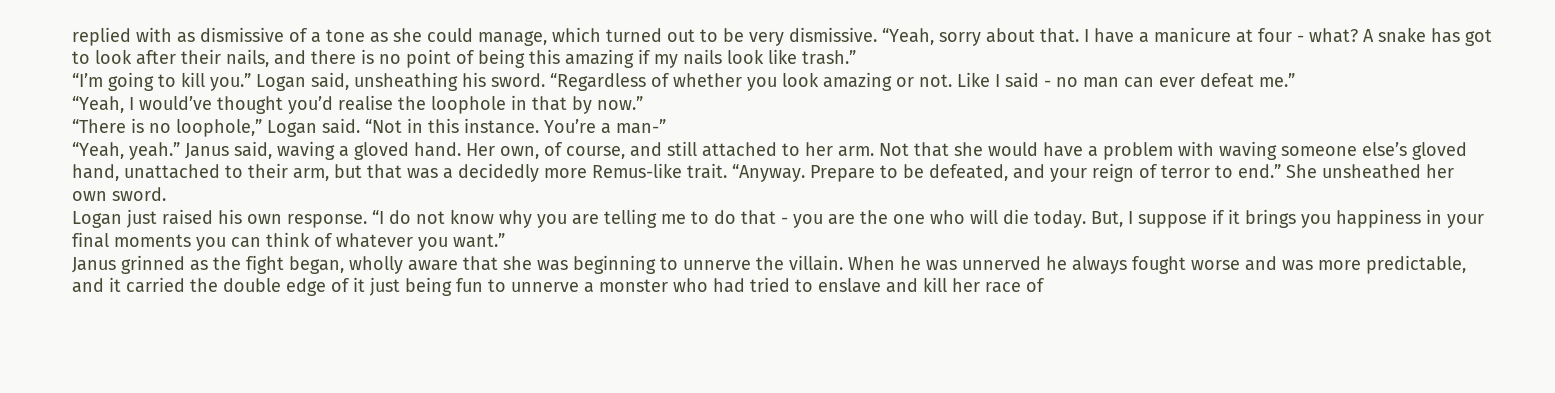replied with as dismissive of a tone as she could manage, which turned out to be very dismissive. “Yeah, sorry about that. I have a manicure at four - what? A snake has got to look after their nails, and there is no point of being this amazing if my nails look like trash.”
“I’m going to kill you.” Logan said, unsheathing his sword. “Regardless of whether you look amazing or not. Like I said - no man can ever defeat me.”
“Yeah, I would’ve thought you’d realise the loophole in that by now.”
“There is no loophole,” Logan said. “Not in this instance. You’re a man-”
“Yeah, yeah.” Janus said, waving a gloved hand. Her own, of course, and still attached to her arm. Not that she would have a problem with waving someone else’s gloved hand, unattached to their arm, but that was a decidedly more Remus-like trait. “Anyway. Prepare to be defeated, and your reign of terror to end.” She unsheathed her own sword.
Logan just raised his own response. “I do not know why you are telling me to do that - you are the one who will die today. But, I suppose if it brings you happiness in your final moments you can think of whatever you want.”
Janus grinned as the fight began, wholly aware that she was beginning to unnerve the villain. When he was unnerved he always fought worse and was more predictable, and it carried the double edge of it just being fun to unnerve a monster who had tried to enslave and kill her race of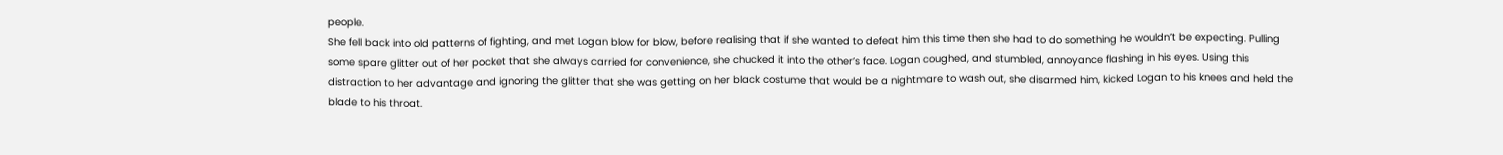people.
She fell back into old patterns of fighting, and met Logan blow for blow, before realising that if she wanted to defeat him this time then she had to do something he wouldn’t be expecting. Pulling some spare glitter out of her pocket that she always carried for convenience, she chucked it into the other’s face. Logan coughed, and stumbled, annoyance flashing in his eyes. Using this distraction to her advantage and ignoring the glitter that she was getting on her black costume that would be a nightmare to wash out, she disarmed him, kicked Logan to his knees and held the blade to his throat.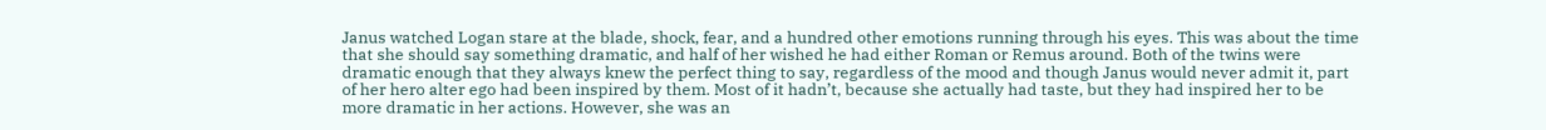Janus watched Logan stare at the blade, shock, fear, and a hundred other emotions running through his eyes. This was about the time that she should say something dramatic, and half of her wished he had either Roman or Remus around. Both of the twins were dramatic enough that they always knew the perfect thing to say, regardless of the mood and though Janus would never admit it, part of her hero alter ego had been inspired by them. Most of it hadn’t, because she actually had taste, but they had inspired her to be more dramatic in her actions. However, she was an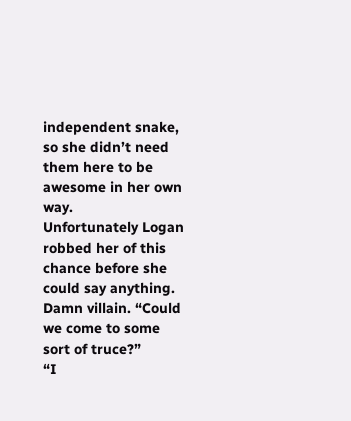independent snake, so she didn’t need them here to be awesome in her own way.
Unfortunately Logan robbed her of this chance before she could say anything. Damn villain. “Could we come to some sort of truce?”
“I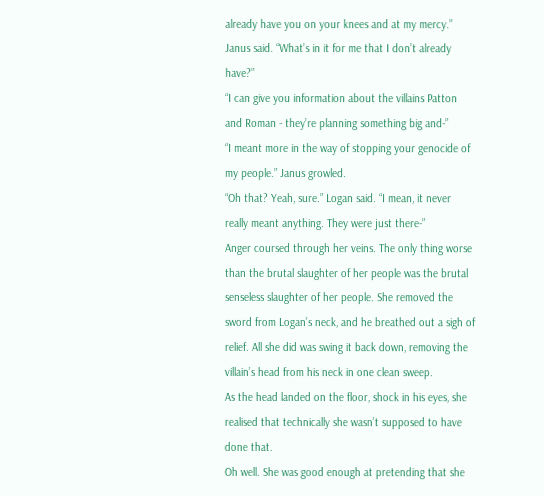already have you on your knees and at my mercy.” Janus said. “What’s in it for me that I don’t already have?”
“I can give you information about the villains Patton and Roman - they’re planning something big and-”
“I meant more in the way of stopping your genocide of my people.” Janus growled.
“Oh that? Yeah, sure.” Logan said. “I mean, it never really meant anything. They were just there-”
Anger coursed through her veins. The only thing worse than the brutal slaughter of her people was the brutal senseless slaughter of her people. She removed the sword from Logan’s neck, and he breathed out a sigh of relief. All she did was swing it back down, removing the villain’s head from his neck in one clean sweep.
As the head landed on the floor, shock in his eyes, she realised that technically she wasn’t supposed to have done that.
Oh well. She was good enough at pretending that she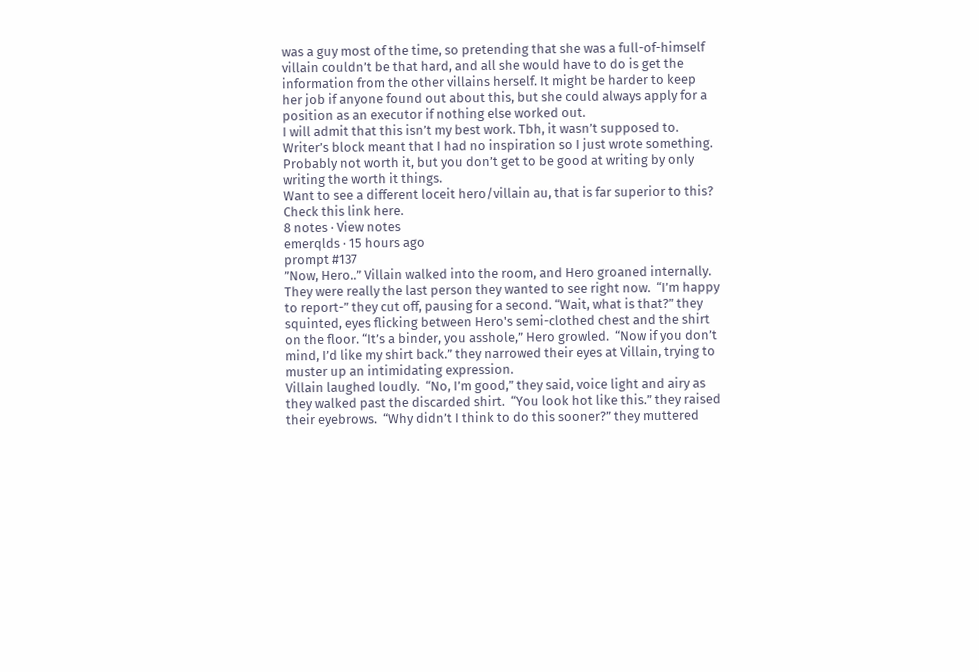was a guy most of the time, so pretending that she was a full-of-himself villain couldn’t be that hard, and all she would have to do is get the information from the other villains herself. It might be harder to keep her job if anyone found out about this, but she could always apply for a position as an executor if nothing else worked out.
I will admit that this isn’t my best work. Tbh, it wasn’t supposed to. Writer’s block meant that I had no inspiration so I just wrote something. Probably not worth it, but you don’t get to be good at writing by only writing the worth it things.
Want to see a different loceit hero/villain au, that is far superior to this? Check this link here.
8 notes · View notes
emerqlds · 15 hours ago
prompt #137
”Now, Hero..” Villain walked into the room, and Hero groaned internally.  They were really the last person they wanted to see right now.  “I’m happy to report-” they cut off, pausing for a second. “Wait, what is that?” they squinted, eyes flicking between Hero's semi-clothed chest and the shirt on the floor. “It’s a binder, you asshole,” Hero growled.  “Now if you don’t mind, I’d like my shirt back.” they narrowed their eyes at Villain, trying to muster up an intimidating expression.
Villain laughed loudly.  “No, I’m good,” they said, voice light and airy as they walked past the discarded shirt.  “You look hot like this.” they raised their eyebrows.  “Why didn’t I think to do this sooner?” they muttered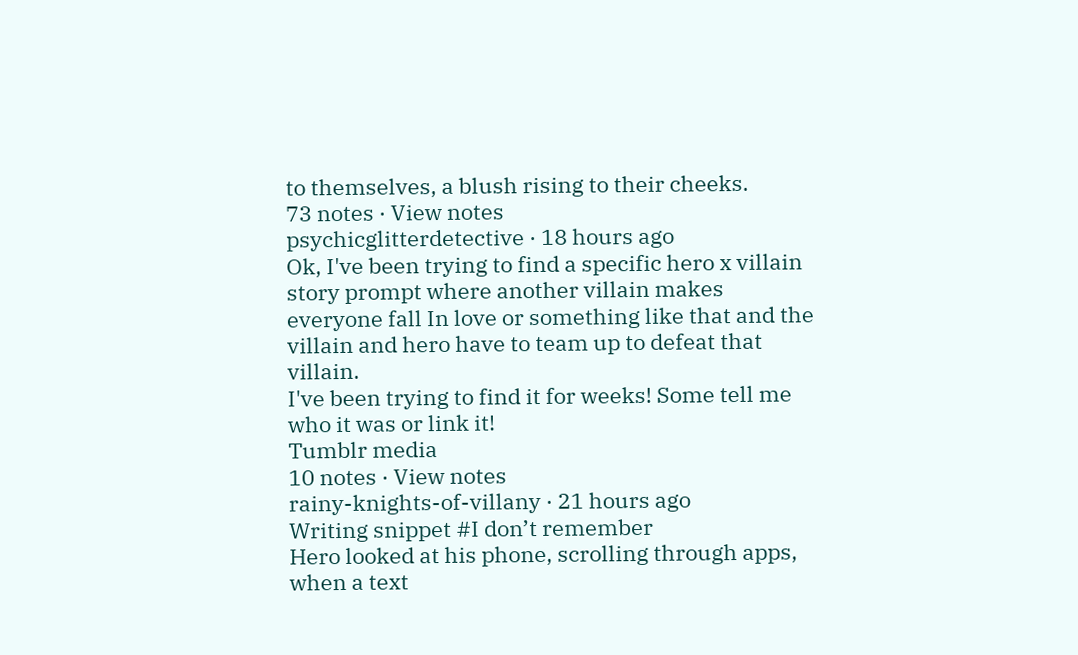to themselves, a blush rising to their cheeks.
73 notes · View notes
psychicglitterdetective · 18 hours ago
Ok, I've been trying to find a specific hero x villain story prompt where another villain makes everyone fall In love or something like that and the villain and hero have to team up to defeat that villain.
I've been trying to find it for weeks! Some tell me who it was or link it!
Tumblr media
10 notes · View notes
rainy-knights-of-villany · 21 hours ago
Writing snippet #I don’t remember
Hero looked at his phone, scrolling through apps, when a text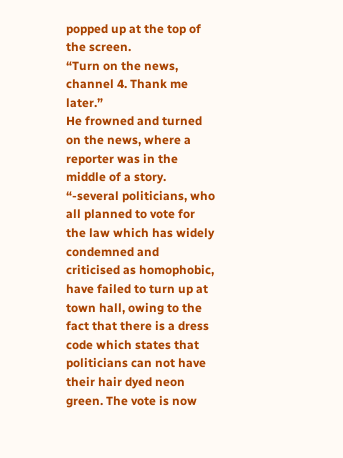popped up at the top of the screen.
“Turn on the news, channel 4. Thank me later.”
He frowned and turned on the news, where a reporter was in the middle of a story.
“-several politicians, who all planned to vote for the law which has widely condemned and criticised as homophobic, have failed to turn up at town hall, owing to the fact that there is a dress code which states that politicians can not have their hair dyed neon green. The vote is now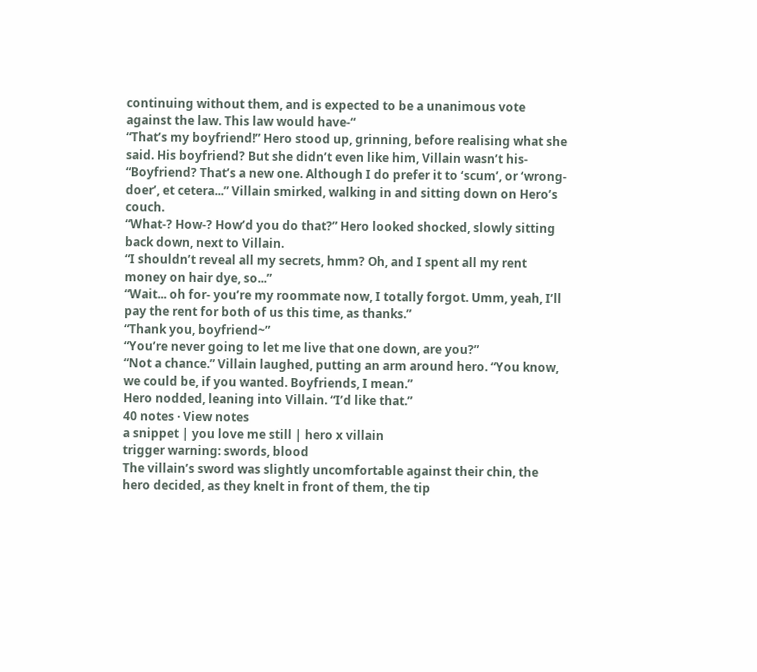continuing without them, and is expected to be a unanimous vote against the law. This law would have-“
“That’s my boyfriend!” Hero stood up, grinning, before realising what she said. His boyfriend? But she didn’t even like him, Villain wasn’t his-
“Boyfriend? That’s a new one. Although I do prefer it to ‘scum’, or ‘wrong-doer’, et cetera...” Villain smirked, walking in and sitting down on Hero’s couch.
“What-? How-? How’d you do that?” Hero looked shocked, slowly sitting back down, next to Villain.
“I shouldn’t reveal all my secrets, hmm? Oh, and I spent all my rent money on hair dye, so...”
“Wait... oh for- you’re my roommate now, I totally forgot. Umm, yeah, I’ll pay the rent for both of us this time, as thanks.”
“Thank you, boyfriend~”
“You’re never going to let me live that one down, are you?”
“Not a chance.” Villain laughed, putting an arm around hero. “You know, we could be, if you wanted. Boyfriends, I mean.”
Hero nodded, leaning into Villain. “I’d like that.”
40 notes · View notes
a snippet | you love me still | hero x villain
trigger warning: swords, blood
The villain’s sword was slightly uncomfortable against their chin, the hero decided, as they knelt in front of them, the tip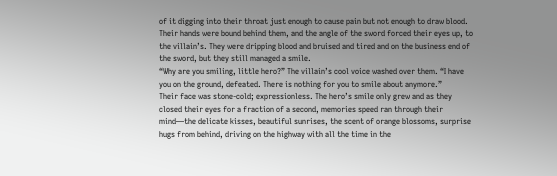of it digging into their throat just enough to cause pain but not enough to draw blood. Their hands were bound behind them, and the angle of the sword forced their eyes up, to the villain’s. They were dripping blood and bruised and tired and on the business end of the sword, but they still managed a smile.
“Why are you smiling, little hero?” The villain’s cool voice washed over them. “I have you on the ground, defeated. There is nothing for you to smile about anymore.”
Their face was stone-cold; expressionless. The hero’s smile only grew and as they closed their eyes for a fraction of a second, memories speed ran through their mind—the delicate kisses, beautiful sunrises, the scent of orange blossoms, surprise hugs from behind, driving on the highway with all the time in the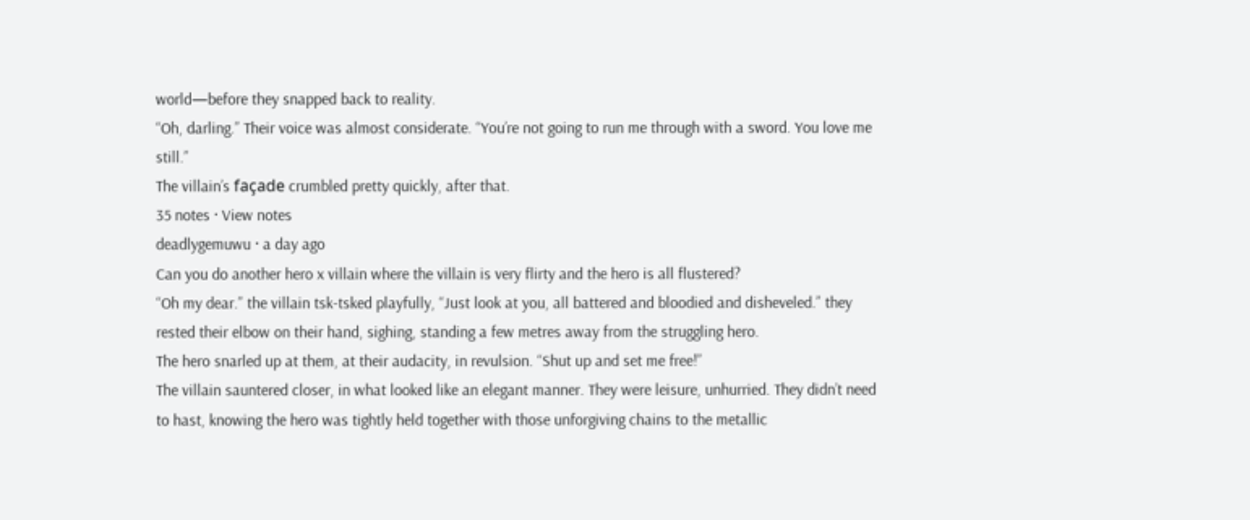world—before they snapped back to reality.
“Oh, darling.” Their voice was almost considerate. “You’re not going to run me through with a sword. You love me still.”
The villain’s façade crumbled pretty quickly, after that.
35 notes · View notes
deadlygemuwu · a day ago
Can you do another hero x villain where the villain is very flirty and the hero is all flustered?
“Oh my dear.” the villain tsk-tsked playfully, “Just look at you, all battered and bloodied and disheveled.” they rested their elbow on their hand, sighing, standing a few metres away from the struggling hero.
The hero snarled up at them, at their audacity, in revulsion. “Shut up and set me free!”
The villain sauntered closer, in what looked like an elegant manner. They were leisure, unhurried. They didn’t need to hast, knowing the hero was tightly held together with those unforgiving chains to the metallic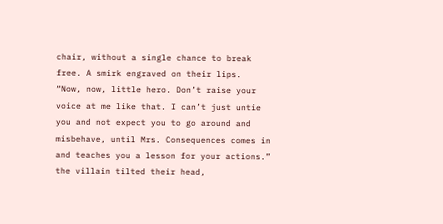chair, without a single chance to break free. A smirk engraved on their lips.
“Now, now, little hero. Don’t raise your voice at me like that. I can’t just untie you and not expect you to go around and misbehave, until Mrs. Consequences comes in and teaches you a lesson for your actions.” the villain tilted their head,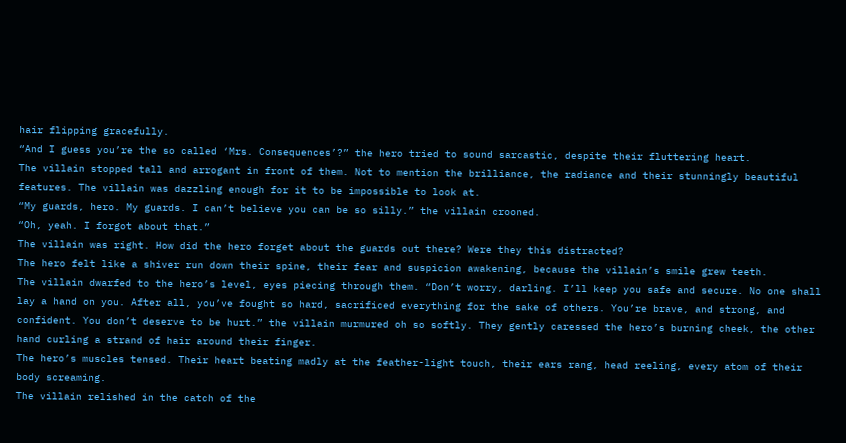hair flipping gracefully.
“And I guess you’re the so called ‘Mrs. Consequences’?” the hero tried to sound sarcastic, despite their fluttering heart.
The villain stopped tall and arrogant in front of them. Not to mention the brilliance, the radiance and their stunningly beautiful features. The villain was dazzling enough for it to be impossible to look at.
“My guards, hero. My guards. I can’t believe you can be so silly.” the villain crooned.
“Oh, yeah. I forgot about that.”
The villain was right. How did the hero forget about the guards out there? Were they this distracted?
The hero felt like a shiver run down their spine, their fear and suspicion awakening, because the villain’s smile grew teeth.
The villain dwarfed to the hero’s level, eyes piecing through them. “Don’t worry, darling. I’ll keep you safe and secure. No one shall lay a hand on you. After all, you’ve fought so hard, sacrificed everything for the sake of others. You’re brave, and strong, and confident. You don’t deserve to be hurt.” the villain murmured oh so softly. They gently caressed the hero’s burning cheek, the other hand curling a strand of hair around their finger.
The hero’s muscles tensed. Their heart beating madly at the feather-light touch, their ears rang, head reeling, every atom of their body screaming.
The villain relished in the catch of the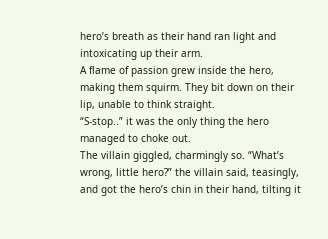hero’s breath as their hand ran light and intoxicating up their arm.
A flame of passion grew inside the hero, making them squirm. They bit down on their lip, unable to think straight.
“S-stop..” it was the only thing the hero managed to choke out.
The villain giggled, charmingly so. “What’s wrong, little hero?” the villain said, teasingly, and got the hero’s chin in their hand, tilting it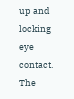up and locking eye contact.
The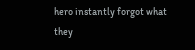hero instantly forgot what they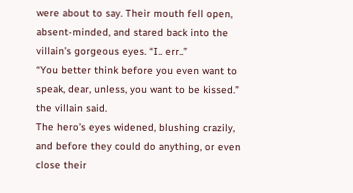were about to say. Their mouth fell open, absent-minded, and stared back into the villain’s gorgeous eyes. “I.. err..”
“You better think before you even want to speak, dear, unless, you want to be kissed.” the villain said.
The hero’s eyes widened, blushing crazily, and before they could do anything, or even close their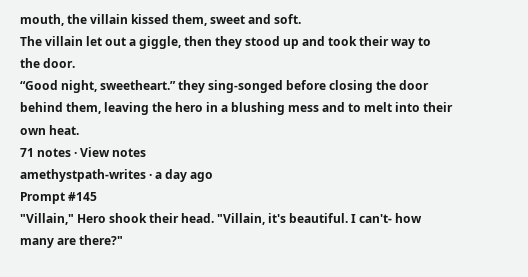mouth, the villain kissed them, sweet and soft.
The villain let out a giggle, then they stood up and took their way to the door.
“Good night, sweetheart.” they sing-songed before closing the door behind them, leaving the hero in a blushing mess and to melt into their own heat.
71 notes · View notes
amethystpath-writes · a day ago
Prompt #145
"Villain," Hero shook their head. "Villain, it's beautiful. I can't- how many are there?"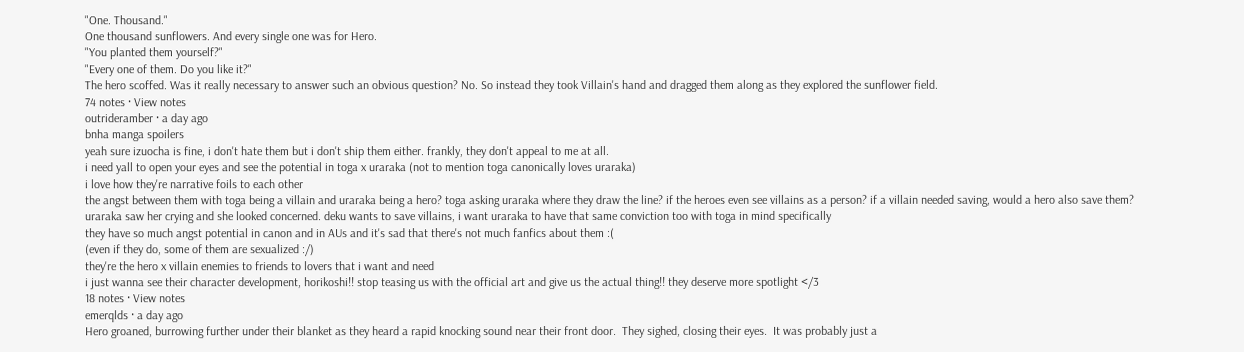"One. Thousand."
One thousand sunflowers. And every single one was for Hero.
"You planted them yourself?"
"Every one of them. Do you like it?"
The hero scoffed. Was it really necessary to answer such an obvious question? No. So instead they took Villain's hand and dragged them along as they explored the sunflower field.
74 notes · View notes
outrideramber · a day ago
bnha manga spoilers
yeah sure izuocha is fine, i don't hate them but i don't ship them either. frankly, they don't appeal to me at all.
i need yall to open your eyes and see the potential in toga x uraraka (not to mention toga canonically loves uraraka)
i love how they're narrative foils to each other
the angst between them with toga being a villain and uraraka being a hero? toga asking uraraka where they draw the line? if the heroes even see villains as a person? if a villain needed saving, would a hero also save them? uraraka saw her crying and she looked concerned. deku wants to save villains, i want uraraka to have that same conviction too with toga in mind specifically
they have so much angst potential in canon and in AUs and it's sad that there's not much fanfics about them :(
(even if they do, some of them are sexualized :/)
they're the hero x villain enemies to friends to lovers that i want and need
i just wanna see their character development, horikoshi!! stop teasing us with the official art and give us the actual thing!! they deserve more spotlight </3
18 notes · View notes
emerqlds · a day ago
Hero groaned, burrowing further under their blanket as they heard a rapid knocking sound near their front door.  They sighed, closing their eyes.  It was probably just a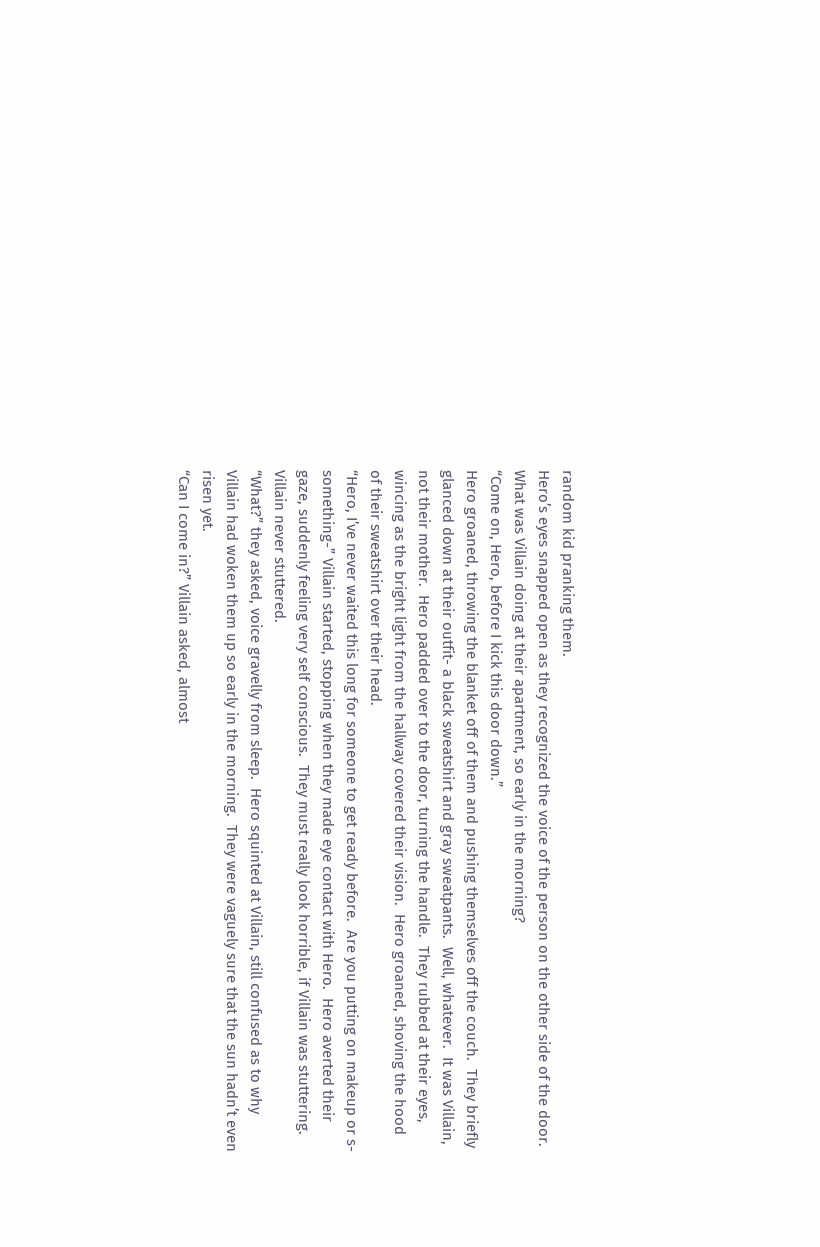random kid pranking them.
Hero’s eyes snapped open as they recognized the voice of the person on the other side of the door.  What was Villain doing at their apartment, so early in the morning?
“Come on, Hero, before I kick this door down.”
Hero groaned, throwing the blanket off of them and pushing themselves off the couch.  They briefly glanced down at their outfit- a black sweatshirt and gray sweatpants.  Well, whatever.  It was Villain, not their mother.  Hero padded over to the door, turning the handle.  They rubbed at their eyes, wincing as the bright light from the hallway covered their vision.  Hero groaned, shoving the hood of their sweatshirt over their head.
“Hero, I’ve never waited this long for someone to get ready before.  Are you putting on makeup or s-something-” Villain started, stopping when they made eye contact with Hero.  Hero averted their gaze, suddenly feeling very self conscious.  They must really look horrible, if Villain was stuttering.  Villain never stuttered.
“What?” they asked, voice gravelly from sleep.  Hero squinted at Villain, still confused as to why Villain had woken them up so early in the morning.  They were vaguely sure that the sun hadn’t even risen yet.
“Can I come in?” Villain asked, almost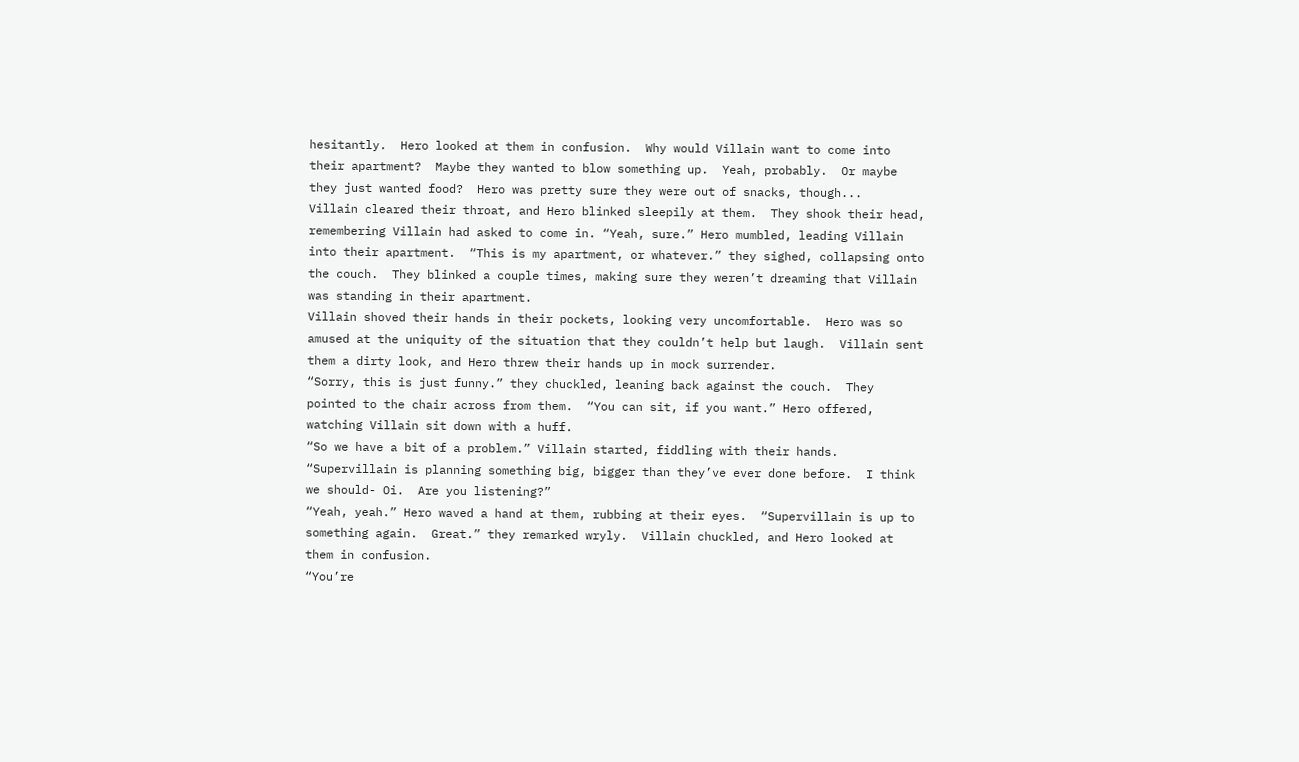hesitantly.  Hero looked at them in confusion.  Why would Villain want to come into their apartment?  Maybe they wanted to blow something up.  Yeah, probably.  Or maybe they just wanted food?  Hero was pretty sure they were out of snacks, though...
Villain cleared their throat, and Hero blinked sleepily at them.  They shook their head, remembering Villain had asked to come in. “Yeah, sure.” Hero mumbled, leading Villain into their apartment.  “This is my apartment, or whatever.” they sighed, collapsing onto the couch.  They blinked a couple times, making sure they weren’t dreaming that Villain was standing in their apartment.
Villain shoved their hands in their pockets, looking very uncomfortable.  Hero was so amused at the uniquity of the situation that they couldn’t help but laugh.  Villain sent them a dirty look, and Hero threw their hands up in mock surrender.
“Sorry, this is just funny.” they chuckled, leaning back against the couch.  They pointed to the chair across from them.  “You can sit, if you want.” Hero offered, watching Villain sit down with a huff.
“So we have a bit of a problem.” Villain started, fiddling with their hands.  “Supervillain is planning something big, bigger than they’ve ever done before.  I think we should- Oi.  Are you listening?”
“Yeah, yeah.” Hero waved a hand at them, rubbing at their eyes.  “Supervillain is up to something again.  Great.” they remarked wryly.  Villain chuckled, and Hero looked at them in confusion.
“You’re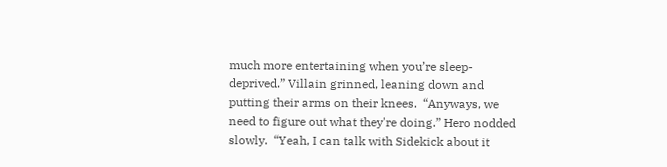much more entertaining when you’re sleep-deprived.” Villain grinned, leaning down and putting their arms on their knees.  “Anyways, we need to figure out what they're doing.” Hero nodded slowly.  “Yeah, I can talk with Sidekick about it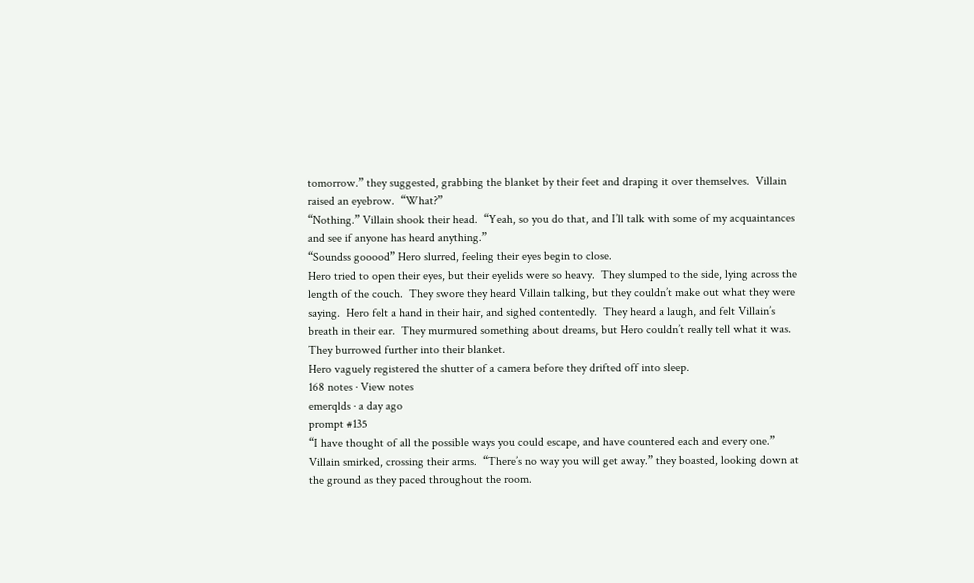tomorrow.” they suggested, grabbing the blanket by their feet and draping it over themselves.  Villain raised an eyebrow.  “What?”
“Nothing.” Villain shook their head.  “Yeah, so you do that, and I’ll talk with some of my acquaintances and see if anyone has heard anything.”
“Soundss gooood” Hero slurred, feeling their eyes begin to close.
Hero tried to open their eyes, but their eyelids were so heavy.  They slumped to the side, lying across the length of the couch.  They swore they heard Villain talking, but they couldn’t make out what they were saying.  Hero felt a hand in their hair, and sighed contentedly.  They heard a laugh, and felt Villain’s breath in their ear.  They murmured something about dreams, but Hero couldn’t really tell what it was.  They burrowed further into their blanket.
Hero vaguely registered the shutter of a camera before they drifted off into sleep.
168 notes · View notes
emerqlds · a day ago
prompt #135
“I have thought of all the possible ways you could escape, and have countered each and every one.” Villain smirked, crossing their arms.  “There’s no way you will get away.” they boasted, looking down at the ground as they paced throughout the room.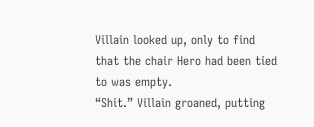Villain looked up, only to find that the chair Hero had been tied to was empty.
“Shit.” Villain groaned, putting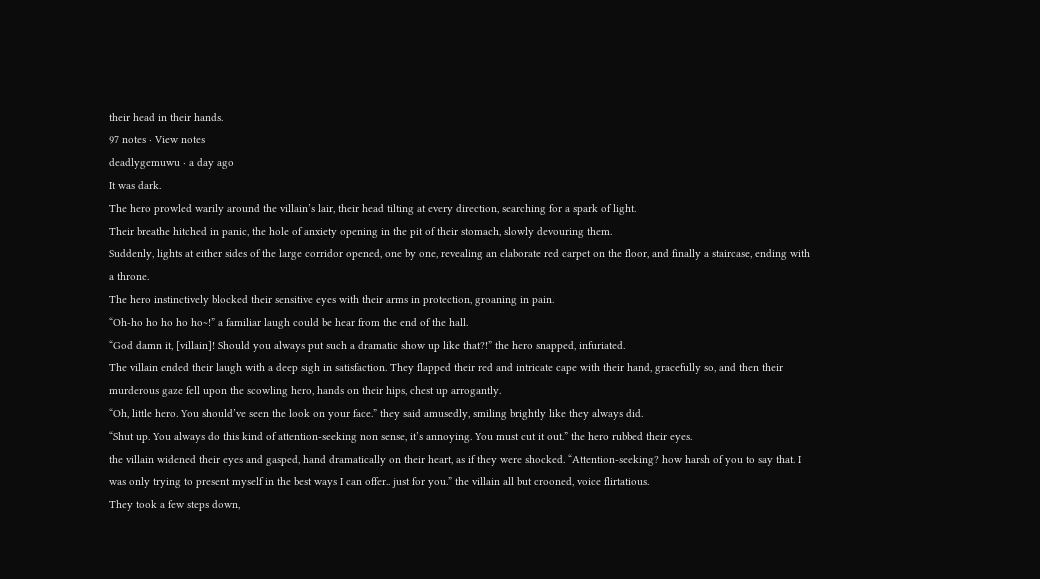their head in their hands.
97 notes · View notes
deadlygemuwu · a day ago
It was dark.
The hero prowled warily around the villain’s lair, their head tilting at every direction, searching for a spark of light.
Their breathe hitched in panic, the hole of anxiety opening in the pit of their stomach, slowly devouring them.
Suddenly, lights at either sides of the large corridor opened, one by one, revealing an elaborate red carpet on the floor, and finally a staircase, ending with a throne.
The hero instinctively blocked their sensitive eyes with their arms in protection, groaning in pain.
“Oh-ho ho ho ho ho~!” a familiar laugh could be hear from the end of the hall.
“God damn it, [villain]! Should you always put such a dramatic show up like that?!” the hero snapped, infuriated.
The villain ended their laugh with a deep sigh in satisfaction. They flapped their red and intricate cape with their hand, gracefully so, and then their murderous gaze fell upon the scowling hero, hands on their hips, chest up arrogantly.
“Oh, little hero. You should’ve seen the look on your face.” they said amusedly, smiling brightly like they always did.
“Shut up. You always do this kind of attention-seeking non sense, it’s annoying. You must cut it out.” the hero rubbed their eyes.
the villain widened their eyes and gasped, hand dramatically on their heart, as if they were shocked. “Attention-seeking? how harsh of you to say that. I was only trying to present myself in the best ways I can offer.. just for you.” the villain all but crooned, voice flirtatious.
They took a few steps down,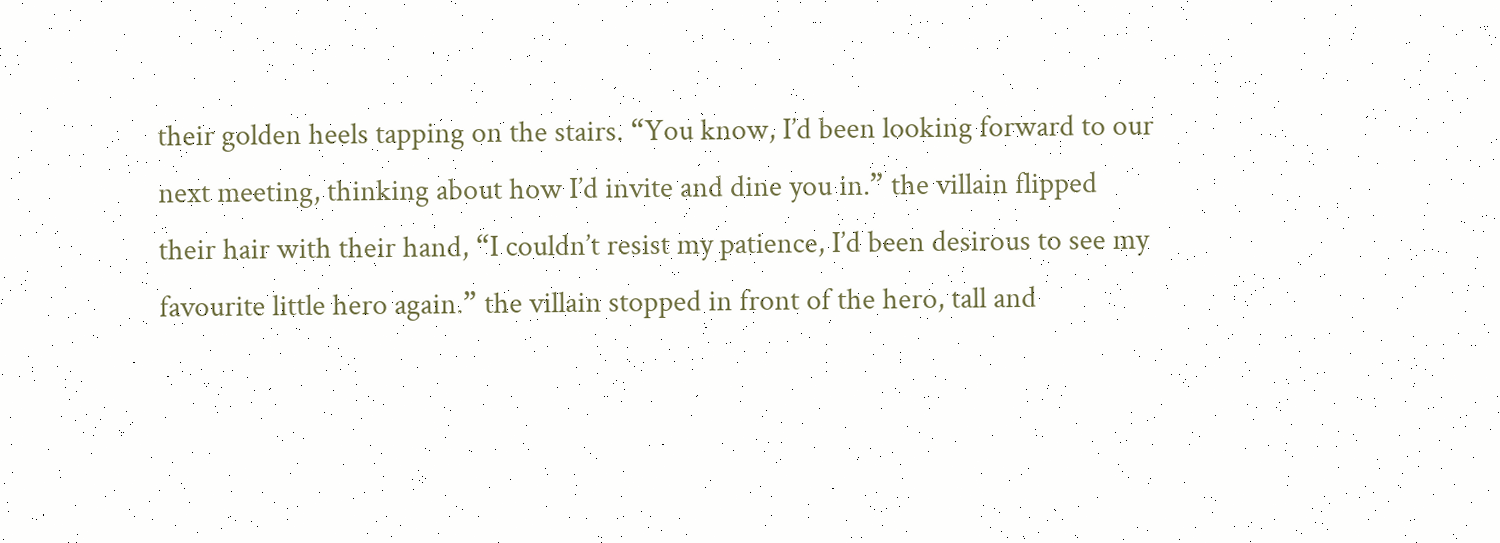their golden heels tapping on the stairs. “You know, I’d been looking forward to our next meeting, thinking about how I’d invite and dine you in.” the villain flipped their hair with their hand, “I couldn’t resist my patience, I’d been desirous to see my favourite little hero again.” the villain stopped in front of the hero, tall and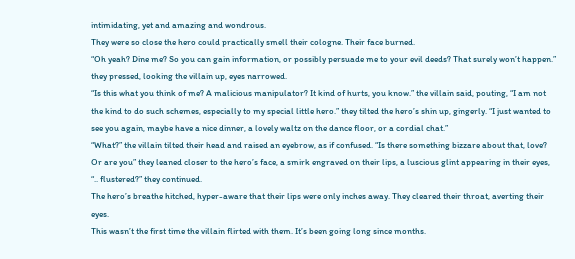intimidating, yet and amazing and wondrous.
They were so close the hero could practically smell their cologne. Their face burned.
“Oh yeah? Dine me? So you can gain information, or possibly persuade me to your evil deeds? That surely won’t happen.” they pressed, looking the villain up, eyes narrowed.
“Is this what you think of me? A malicious manipulator? It kind of hurts, you know.” the villain said, pouting, “I am not the kind to do such schemes, especially to my special little hero.” they tilted the hero’s shin up, gingerly. “I just wanted to see you again, maybe have a nice dinner, a lovely waltz on the dance floor, or a cordial chat.”
“What?” the villain tilted their head and raised an eyebrow, as if confused. “Is there something bizzare about that, love? Or are you” they leaned closer to the hero’s face, a smirk engraved on their lips, a luscious glint appearing in their eyes, “.. flustered?” they continued.
The hero’s breathe hitched, hyper-aware that their lips were only inches away. They cleared their throat, averting their eyes.
This wasn’t the first time the villain flirted with them. It’s been going long since months.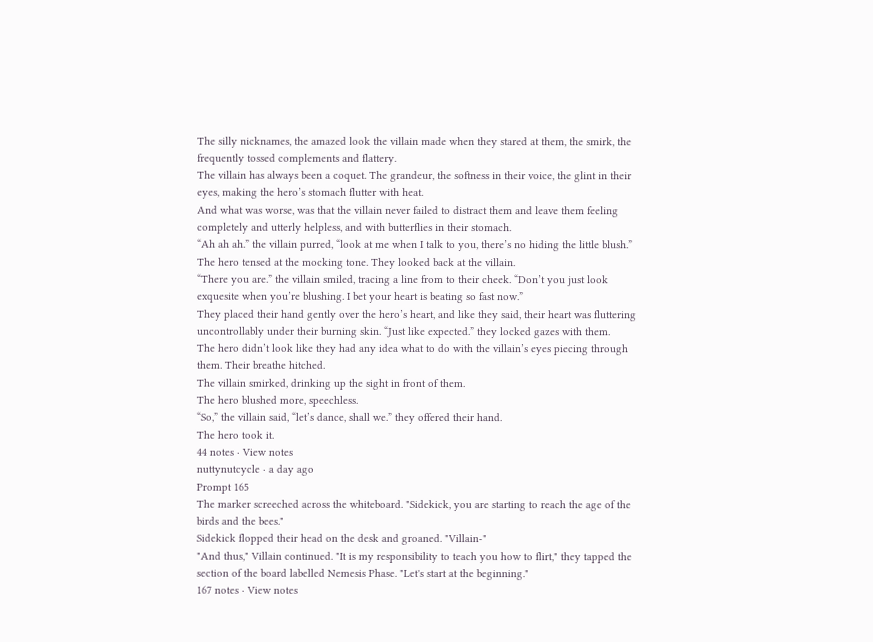The silly nicknames, the amazed look the villain made when they stared at them, the smirk, the frequently tossed complements and flattery.
The villain has always been a coquet. The grandeur, the softness in their voice, the glint in their eyes, making the hero’s stomach flutter with heat.
And what was worse, was that the villain never failed to distract them and leave them feeling completely and utterly helpless, and with butterflies in their stomach.
“Ah ah ah.” the villain purred, “look at me when I talk to you, there’s no hiding the little blush.”
The hero tensed at the mocking tone. They looked back at the villain.
“There you are.” the villain smiled, tracing a line from to their cheek. “Don’t you just look exquesite when you’re blushing. I bet your heart is beating so fast now.”
They placed their hand gently over the hero’s heart, and like they said, their heart was fluttering uncontrollably under their burning skin. “Just like expected.” they locked gazes with them.
The hero didn’t look like they had any idea what to do with the villain’s eyes piecing through them. Their breathe hitched.
The villain smirked, drinking up the sight in front of them.
The hero blushed more, speechless.
“So,” the villain said, “let’s dance, shall we.” they offered their hand.
The hero took it.
44 notes · View notes
nuttynutcycle · a day ago
Prompt 165
The marker screeched across the whiteboard. "Sidekick, you are starting to reach the age of the birds and the bees."
Sidekick flopped their head on the desk and groaned. "Villain-"
"And thus," Villain continued. "It is my responsibility to teach you how to flirt," they tapped the section of the board labelled Nemesis Phase. "Let's start at the beginning."
167 notes · View notes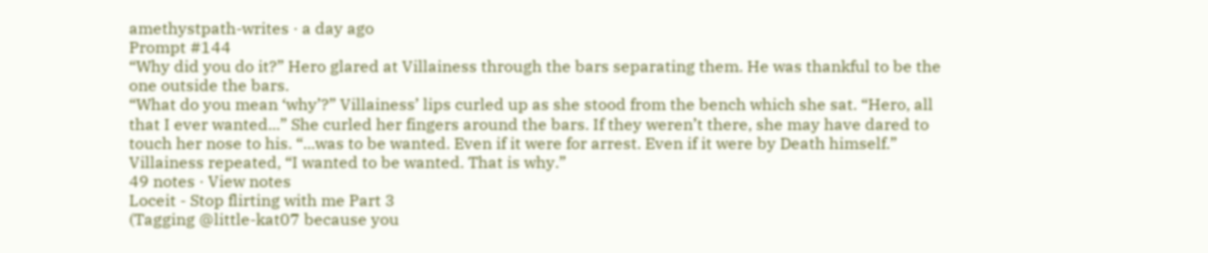amethystpath-writes · a day ago
Prompt #144
“Why did you do it?” Hero glared at Villainess through the bars separating them. He was thankful to be the one outside the bars.
“What do you mean ‘why’?” Villainess’ lips curled up as she stood from the bench which she sat. “Hero, all that I ever wanted...” She curled her fingers around the bars. If they weren’t there, she may have dared to touch her nose to his. “...was to be wanted. Even if it were for arrest. Even if it were by Death himself.” Villainess repeated, “I wanted to be wanted. That is why.”
49 notes · View notes
Loceit - Stop flirting with me Part 3
(Tagging @little-kat07 because you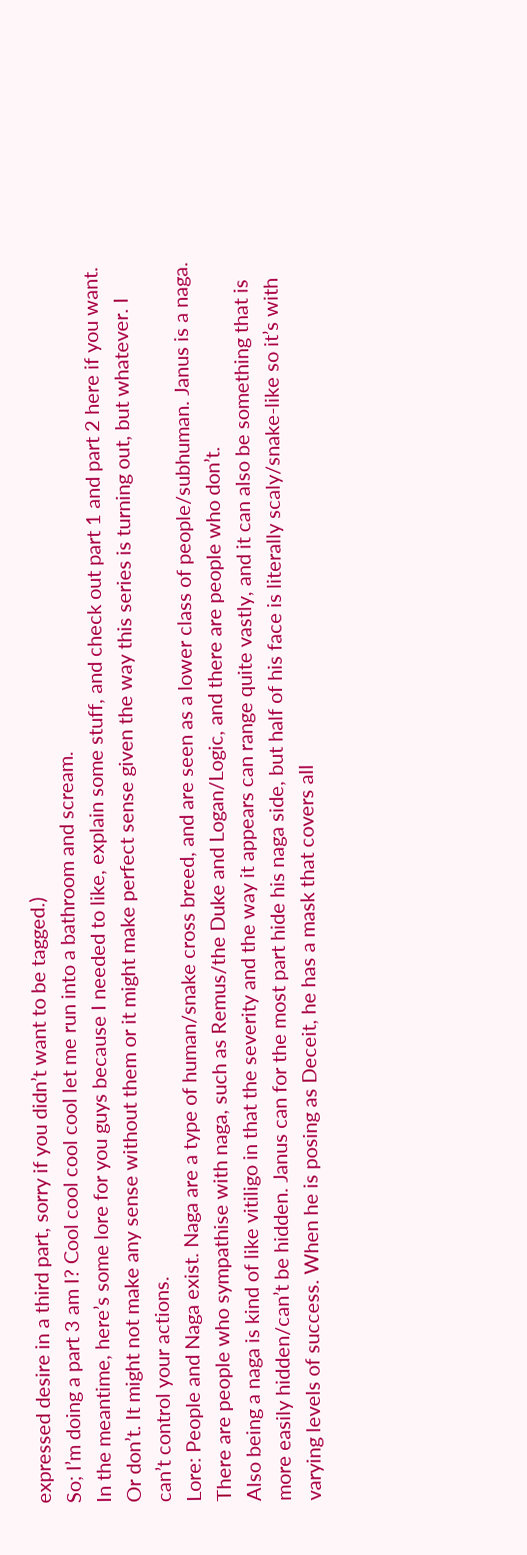expressed desire in a third part, sorry if you didn’t want to be tagged.)
So; I’m doing a part 3 am I? Cool cool cool cool let me run into a bathroom and scream.
In the meantime, here’s some lore for you guys because I needed to like, explain some stuff, and check out part 1 and part 2 here if you want.
Or don’t. It might not make any sense without them or it might make perfect sense given the way this series is turning out, but whatever. I can’t control your actions.
Lore: People and Naga exist. Naga are a type of human/snake cross breed, and are seen as a lower class of people/subhuman. Janus is a naga. There are people who sympathise with naga, such as Remus/the Duke and Logan/Logic, and there are people who don’t.
Also being a naga is kind of like vitiligo in that the severity and the way it appears can range quite vastly, and it can also be something that is more easily hidden/can’t be hidden. Janus can for the most part hide his naga side, but half of his face is literally scaly/snake-like so it’s with varying levels of success. When he is posing as Deceit, he has a mask that covers all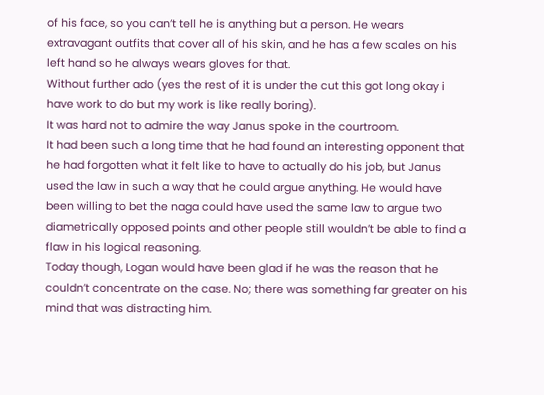of his face, so you can’t tell he is anything but a person. He wears extravagant outfits that cover all of his skin, and he has a few scales on his left hand so he always wears gloves for that.
Without further ado (yes the rest of it is under the cut this got long okay i have work to do but my work is like really boring).
It was hard not to admire the way Janus spoke in the courtroom.
It had been such a long time that he had found an interesting opponent that he had forgotten what it felt like to have to actually do his job, but Janus used the law in such a way that he could argue anything. He would have been willing to bet the naga could have used the same law to argue two diametrically opposed points and other people still wouldn’t be able to find a flaw in his logical reasoning.
Today though, Logan would have been glad if he was the reason that he couldn’t concentrate on the case. No; there was something far greater on his mind that was distracting him.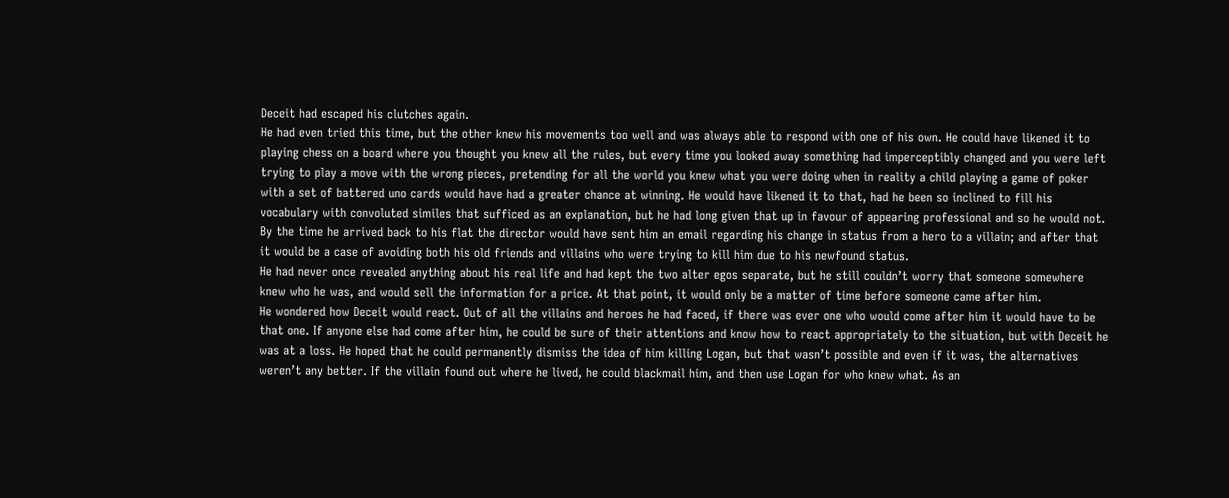Deceit had escaped his clutches again.
He had even tried this time, but the other knew his movements too well and was always able to respond with one of his own. He could have likened it to playing chess on a board where you thought you knew all the rules, but every time you looked away something had imperceptibly changed and you were left trying to play a move with the wrong pieces, pretending for all the world you knew what you were doing when in reality a child playing a game of poker with a set of battered uno cards would have had a greater chance at winning. He would have likened it to that, had he been so inclined to fill his vocabulary with convoluted similes that sufficed as an explanation, but he had long given that up in favour of appearing professional and so he would not.
By the time he arrived back to his flat the director would have sent him an email regarding his change in status from a hero to a villain; and after that it would be a case of avoiding both his old friends and villains who were trying to kill him due to his newfound status.
He had never once revealed anything about his real life and had kept the two alter egos separate, but he still couldn’t worry that someone somewhere knew who he was, and would sell the information for a price. At that point, it would only be a matter of time before someone came after him.
He wondered how Deceit would react. Out of all the villains and heroes he had faced, if there was ever one who would come after him it would have to be that one. If anyone else had come after him, he could be sure of their attentions and know how to react appropriately to the situation, but with Deceit he was at a loss. He hoped that he could permanently dismiss the idea of him killing Logan, but that wasn’t possible and even if it was, the alternatives weren’t any better. If the villain found out where he lived, he could blackmail him, and then use Logan for who knew what. As an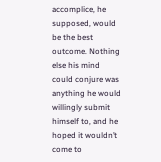accomplice, he supposed, would be the best outcome. Nothing else his mind could conjure was anything he would willingly submit himself to, and he hoped it wouldn’t come to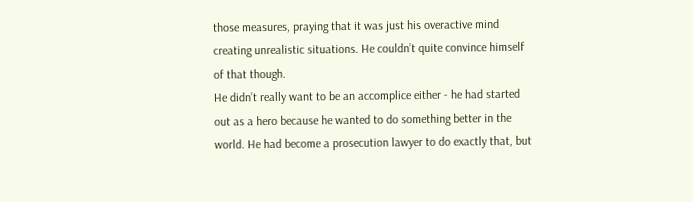those measures, praying that it was just his overactive mind creating unrealistic situations. He couldn’t quite convince himself of that though.
He didn’t really want to be an accomplice either - he had started out as a hero because he wanted to do something better in the world. He had become a prosecution lawyer to do exactly that, but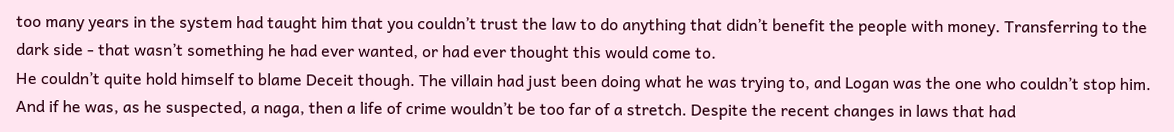too many years in the system had taught him that you couldn’t trust the law to do anything that didn’t benefit the people with money. Transferring to the dark side - that wasn’t something he had ever wanted, or had ever thought this would come to.
He couldn’t quite hold himself to blame Deceit though. The villain had just been doing what he was trying to, and Logan was the one who couldn’t stop him. And if he was, as he suspected, a naga, then a life of crime wouldn’t be too far of a stretch. Despite the recent changes in laws that had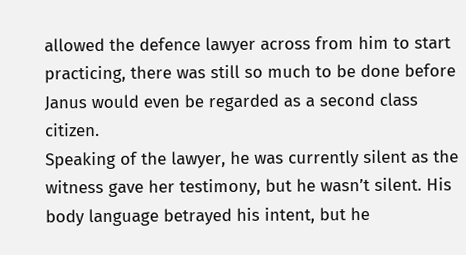allowed the defence lawyer across from him to start practicing, there was still so much to be done before Janus would even be regarded as a second class citizen.
Speaking of the lawyer, he was currently silent as the witness gave her testimony, but he wasn’t silent. His body language betrayed his intent, but he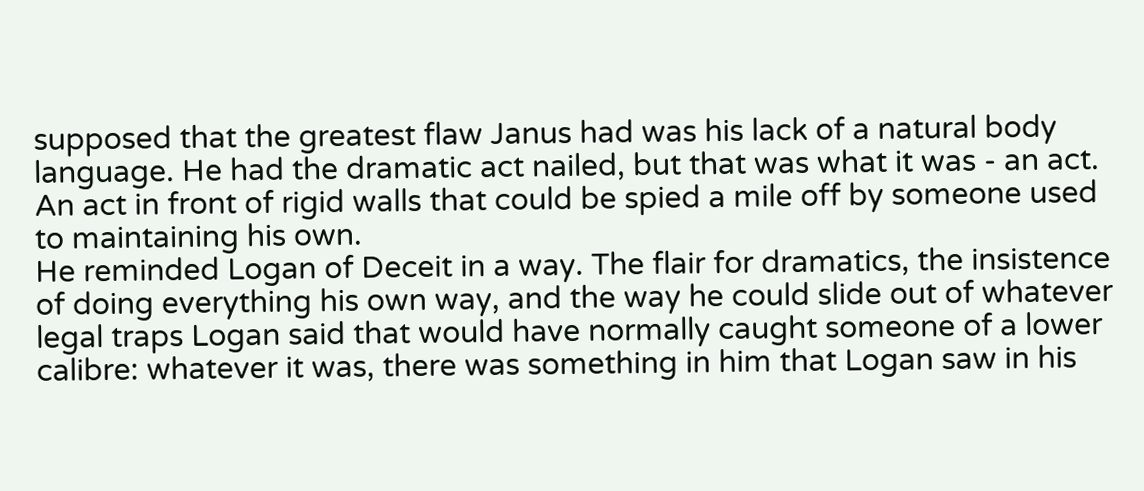supposed that the greatest flaw Janus had was his lack of a natural body language. He had the dramatic act nailed, but that was what it was - an act. An act in front of rigid walls that could be spied a mile off by someone used to maintaining his own.
He reminded Logan of Deceit in a way. The flair for dramatics, the insistence of doing everything his own way, and the way he could slide out of whatever legal traps Logan said that would have normally caught someone of a lower calibre: whatever it was, there was something in him that Logan saw in his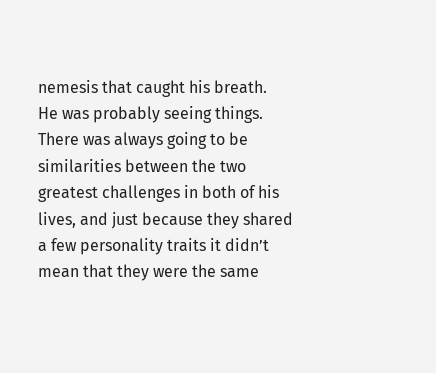nemesis that caught his breath.
He was probably seeing things. There was always going to be similarities between the two greatest challenges in both of his lives, and just because they shared a few personality traits it didn’t mean that they were the same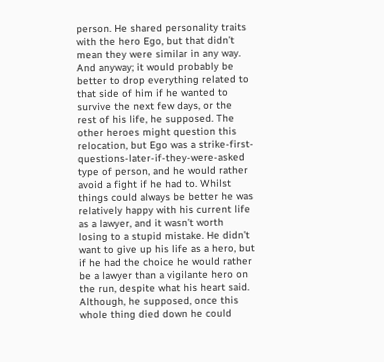person. He shared personality traits with the hero Ego, but that didn’t mean they were similar in any way.
And anyway; it would probably be better to drop everything related to that side of him if he wanted to survive the next few days, or the rest of his life, he supposed. The other heroes might question this relocation, but Ego was a strike-first-questions-later-if-they-were-asked type of person, and he would rather avoid a fight if he had to. Whilst things could always be better he was relatively happy with his current life as a lawyer, and it wasn’t worth losing to a stupid mistake. He didn’t want to give up his life as a hero, but if he had the choice he would rather be a lawyer than a vigilante hero on the run, despite what his heart said.
Although, he supposed, once this whole thing died down he could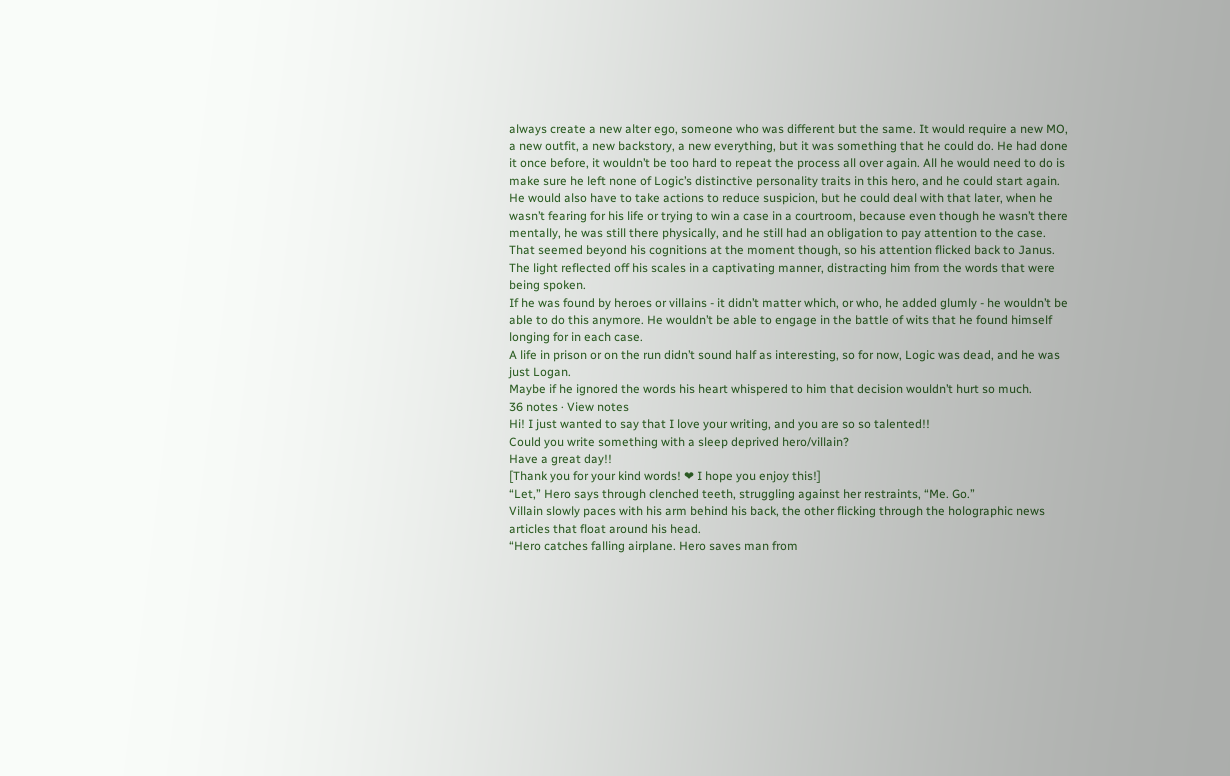always create a new alter ego, someone who was different but the same. It would require a new MO, a new outfit, a new backstory, a new everything, but it was something that he could do. He had done it once before, it wouldn’t be too hard to repeat the process all over again. All he would need to do is make sure he left none of Logic’s distinctive personality traits in this hero, and he could start again.
He would also have to take actions to reduce suspicion, but he could deal with that later, when he wasn’t fearing for his life or trying to win a case in a courtroom, because even though he wasn’t there mentally, he was still there physically, and he still had an obligation to pay attention to the case.
That seemed beyond his cognitions at the moment though, so his attention flicked back to Janus. The light reflected off his scales in a captivating manner, distracting him from the words that were being spoken.
If he was found by heroes or villains - it didn’t matter which, or who, he added glumly - he wouldn’t be able to do this anymore. He wouldn’t be able to engage in the battle of wits that he found himself longing for in each case.
A life in prison or on the run didn’t sound half as interesting, so for now, Logic was dead, and he was just Logan.
Maybe if he ignored the words his heart whispered to him that decision wouldn’t hurt so much.
36 notes · View notes
Hi! I just wanted to say that I love your writing, and you are so so talented!!
Could you write something with a sleep deprived hero/villain?
Have a great day!!
[Thank you for your kind words! ❤ I hope you enjoy this!]
“Let,” Hero says through clenched teeth, struggling against her restraints, “Me. Go.”
Villain slowly paces with his arm behind his back, the other flicking through the holographic news articles that float around his head.
“Hero catches falling airplane. Hero saves man from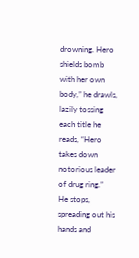drowning. Hero shields bomb with her own body,” he drawls, lazily tossing each title he reads, “Hero takes down notorious leader of drug ring.”
He stops, spreading out his hands and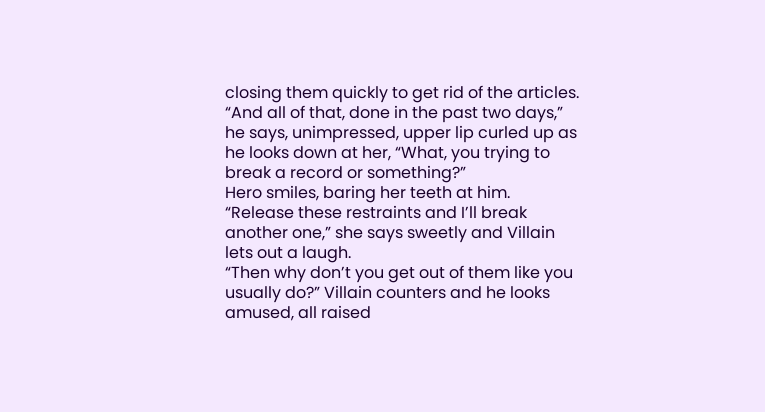closing them quickly to get rid of the articles.
“And all of that, done in the past two days,” he says, unimpressed, upper lip curled up as he looks down at her, “What, you trying to break a record or something?”
Hero smiles, baring her teeth at him.
“Release these restraints and I’ll break another one,” she says sweetly and Villain lets out a laugh.
“Then why don’t you get out of them like you usually do?” Villain counters and he looks amused, all raised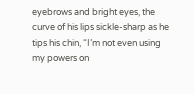eyebrows and bright eyes, the curve of his lips sickle-sharp as he tips his chin, “I’m not even using my powers on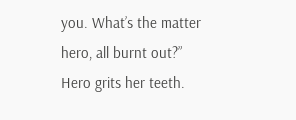you. What’s the matter hero, all burnt out?”
Hero grits her teeth.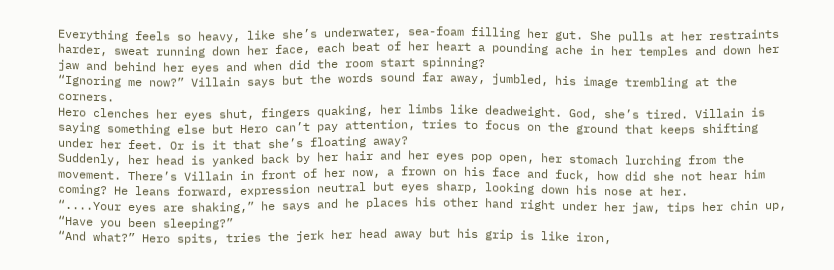Everything feels so heavy, like she’s underwater, sea-foam filling her gut. She pulls at her restraints harder, sweat running down her face, each beat of her heart a pounding ache in her temples and down her jaw and behind her eyes and when did the room start spinning?
“Ignoring me now?” Villain says but the words sound far away, jumbled, his image trembling at the corners.
Hero clenches her eyes shut, fingers quaking, her limbs like deadweight. God, she’s tired. Villain is saying something else but Hero can’t pay attention, tries to focus on the ground that keeps shifting under her feet. Or is it that she’s floating away?
Suddenly, her head is yanked back by her hair and her eyes pop open, her stomach lurching from the movement. There’s Villain in front of her now, a frown on his face and fuck, how did she not hear him coming? He leans forward, expression neutral but eyes sharp, looking down his nose at her.
“....Your eyes are shaking,” he says and he places his other hand right under her jaw, tips her chin up, “Have you been sleeping?”
“And what?” Hero spits, tries the jerk her head away but his grip is like iron,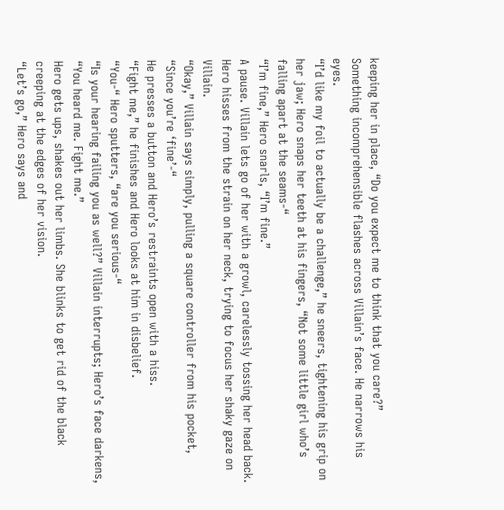keeping her in place, “Do you expect me to think that you care?”
Something incomprehensible flashes across Villain’s face. He narrows his eyes.
“I’d like my foil to actually be a challenge,” he sneers, tightening his grip on her jaw; Hero snaps her teeth at his fingers, “Not some little girl who’s falling apart at the seams-“
“I’m fine,” Hero snarls, “I’m fine.”
A pause. Villain lets go of her with a growl, carelessly tossing her head back. Hero hisses from the strain on her neck, trying to focus her shaky gaze on Villain.
“Okay,” Villain says simply, pulling a square controller from his pocket, “Since you’re ‘fine’-“
He presses a button and Hero’s restraints open with a hiss.
“Fight me,” he finishes and Hero looks at him in disbelief.
“You-“ Hero sputters, “are you serious-“
“Is your hearing failing you as well?” Villain interrupts; Hero’s face darkens, “You heard me. Fight me.”
Hero gets ups, shakes out her limbs. She blinks to get rid of the black creeping at the edges of her vision.
“Let’s go,” Hero says and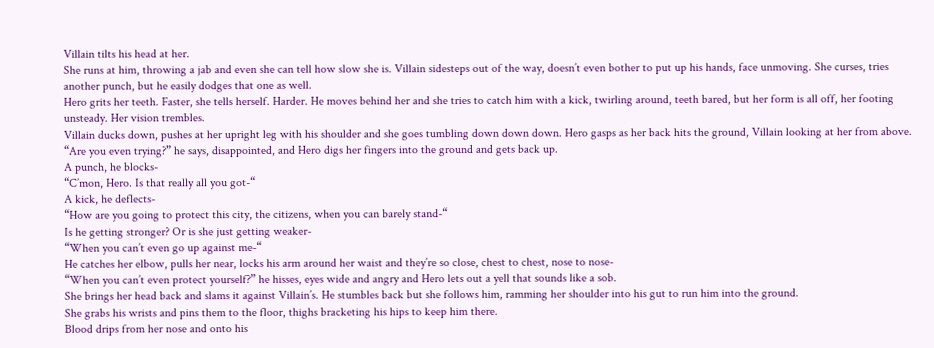Villain tilts his head at her.
She runs at him, throwing a jab and even she can tell how slow she is. Villain sidesteps out of the way, doesn’t even bother to put up his hands, face unmoving. She curses, tries another punch, but he easily dodges that one as well.
Hero grits her teeth. Faster, she tells herself. Harder. He moves behind her and she tries to catch him with a kick, twirling around, teeth bared, but her form is all off, her footing unsteady. Her vision trembles.
Villain ducks down, pushes at her upright leg with his shoulder and she goes tumbling down down down. Hero gasps as her back hits the ground, Villain looking at her from above.
“Are you even trying?” he says, disappointed, and Hero digs her fingers into the ground and gets back up.
A punch, he blocks-
“C’mon, Hero. Is that really all you got-“
A kick, he deflects-
“How are you going to protect this city, the citizens, when you can barely stand-“
Is he getting stronger? Or is she just getting weaker-
“When you can’t even go up against me-“
He catches her elbow, pulls her near, locks his arm around her waist and they’re so close, chest to chest, nose to nose-
“When you can’t even protect yourself?” he hisses, eyes wide and angry and Hero lets out a yell that sounds like a sob.
She brings her head back and slams it against Villain’s. He stumbles back but she follows him, ramming her shoulder into his gut to run him into the ground.
She grabs his wrists and pins them to the floor, thighs bracketing his hips to keep him there.
Blood drips from her nose and onto his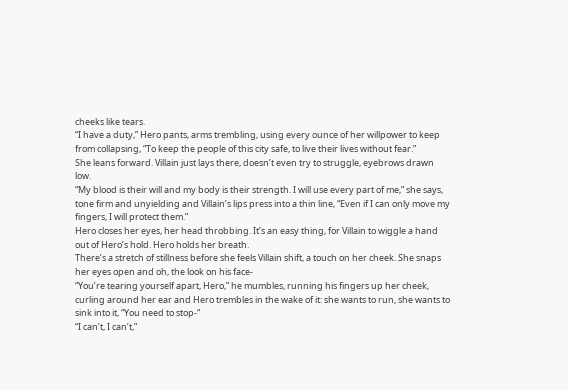cheeks like tears.
“I have a duty,” Hero pants, arms trembling, using every ounce of her willpower to keep from collapsing, “To keep the people of this city safe, to live their lives without fear.”
She leans forward. Villain just lays there, doesn’t even try to struggle, eyebrows drawn low.
“My blood is their will and my body is their strength. I will use every part of me,” she says, tone firm and unyielding and Villain’s lips press into a thin line, “Even if I can only move my fingers, I will protect them.”
Hero closes her eyes, her head throbbing. It’s an easy thing, for Villain to wiggle a hand out of Hero’s hold. Hero holds her breath.
There’s a stretch of stillness before she feels Villain shift, a touch on her cheek. She snaps her eyes open and oh, the look on his face-
“You’re tearing yourself apart, Hero,” he mumbles, running his fingers up her cheek, curling around her ear and Hero trembles in the wake of it: she wants to run, she wants to sink into it, “You need to stop-“
“I can’t, I can’t,”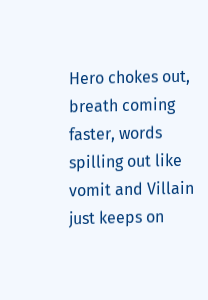Hero chokes out, breath coming faster, words spilling out like vomit and Villain just keeps on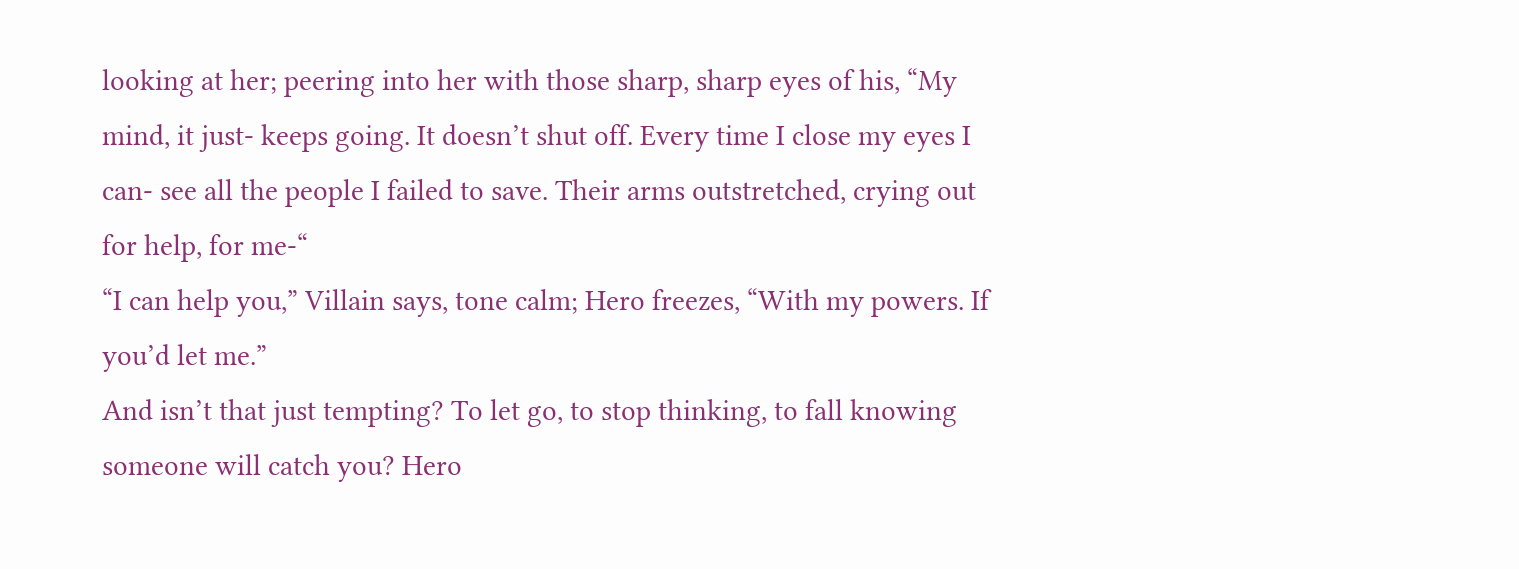looking at her; peering into her with those sharp, sharp eyes of his, “My mind, it just- keeps going. It doesn’t shut off. Every time I close my eyes I can- see all the people I failed to save. Their arms outstretched, crying out for help, for me-“
“I can help you,” Villain says, tone calm; Hero freezes, “With my powers. If you’d let me.”
And isn’t that just tempting? To let go, to stop thinking, to fall knowing someone will catch you? Hero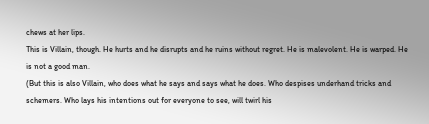chews at her lips.
This is Villain, though. He hurts and he disrupts and he ruins without regret. He is malevolent. He is warped. He is not a good man.
(But this is also Villain, who does what he says and says what he does. Who despises underhand tricks and schemers. Who lays his intentions out for everyone to see, will twirl his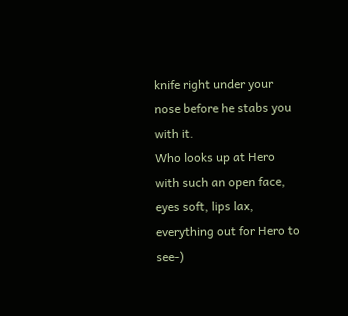knife right under your nose before he stabs you with it.
Who looks up at Hero with such an open face, eyes soft, lips lax, everything out for Hero to see-)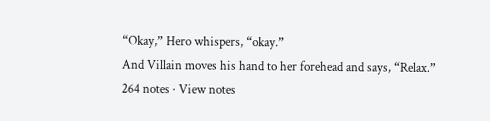“Okay,” Hero whispers, “okay.”
And Villain moves his hand to her forehead and says, “Relax.”
264 notes · View notes